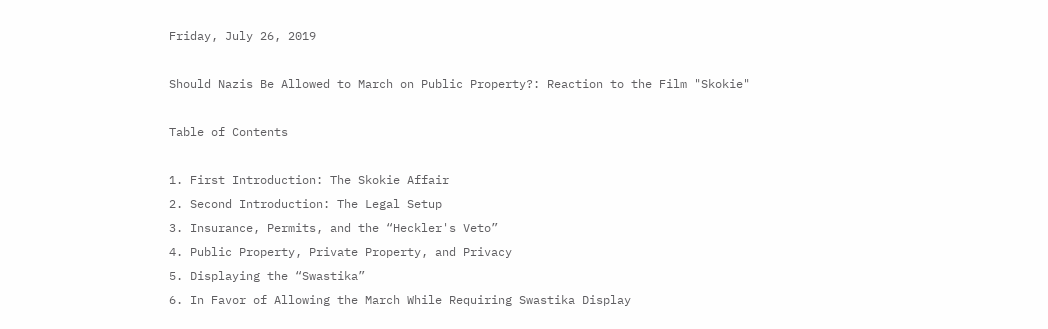Friday, July 26, 2019

Should Nazis Be Allowed to March on Public Property?: Reaction to the Film "Skokie"

Table of Contents

1. First Introduction: The Skokie Affair
2. Second Introduction: The Legal Setup
3. Insurance, Permits, and the “Heckler's Veto”
4. Public Property, Private Property, and Privacy
5. Displaying the “Swastika”
6. In Favor of Allowing the March While Requiring Swastika Display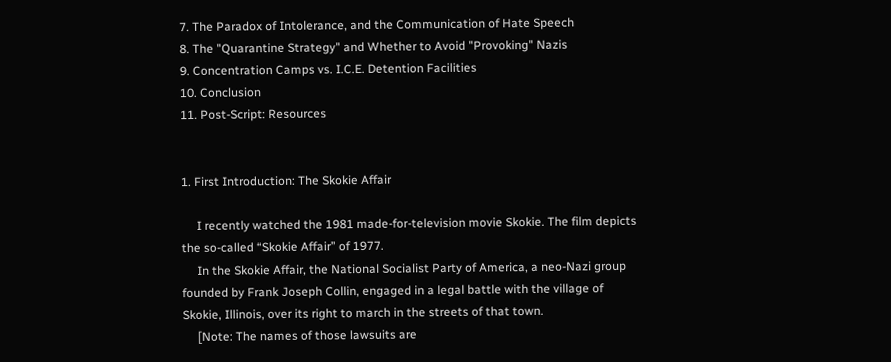7. The Paradox of Intolerance, and the Communication of Hate Speech
8. The "Quarantine Strategy" and Whether to Avoid "Provoking" Nazis
9. Concentration Camps vs. I.C.E. Detention Facilities
10. Conclusion
11. Post-Script: Resources


1. First Introduction: The Skokie Affair

     I recently watched the 1981 made-for-television movie Skokie. The film depicts the so-called “Skokie Affair” of 1977.
     In the Skokie Affair, the National Socialist Party of America, a neo-Nazi group founded by Frank Joseph Collin, engaged in a legal battle with the village of Skokie, Illinois, over its right to march in the streets of that town.
     [Note: The names of those lawsuits are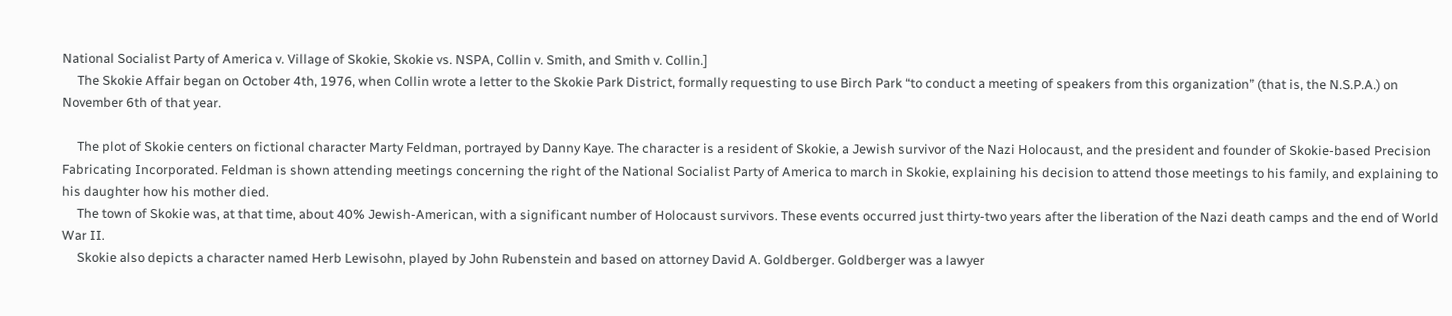National Socialist Party of America v. Village of Skokie, Skokie vs. NSPA, Collin v. Smith, and Smith v. Collin.]
     The Skokie Affair began on October 4th, 1976, when Collin wrote a letter to the Skokie Park District, formally requesting to use Birch Park “to conduct a meeting of speakers from this organization” (that is, the N.S.P.A.) on November 6th of that year.

     The plot of Skokie centers on fictional character Marty Feldman, portrayed by Danny Kaye. The character is a resident of Skokie, a Jewish survivor of the Nazi Holocaust, and the president and founder of Skokie-based Precision Fabricating Incorporated. Feldman is shown attending meetings concerning the right of the National Socialist Party of America to march in Skokie, explaining his decision to attend those meetings to his family, and explaining to his daughter how his mother died.
     The town of Skokie was, at that time, about 40% Jewish-American, with a significant number of Holocaust survivors. These events occurred just thirty-two years after the liberation of the Nazi death camps and the end of World War II.
     Skokie also depicts a character named Herb Lewisohn, played by John Rubenstein and based on attorney David A. Goldberger. Goldberger was a lawyer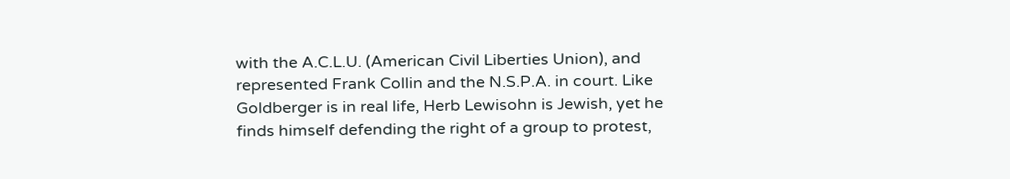with the A.C.L.U. (American Civil Liberties Union), and represented Frank Collin and the N.S.P.A. in court. Like Goldberger is in real life, Herb Lewisohn is Jewish, yet he finds himself defending the right of a group to protest,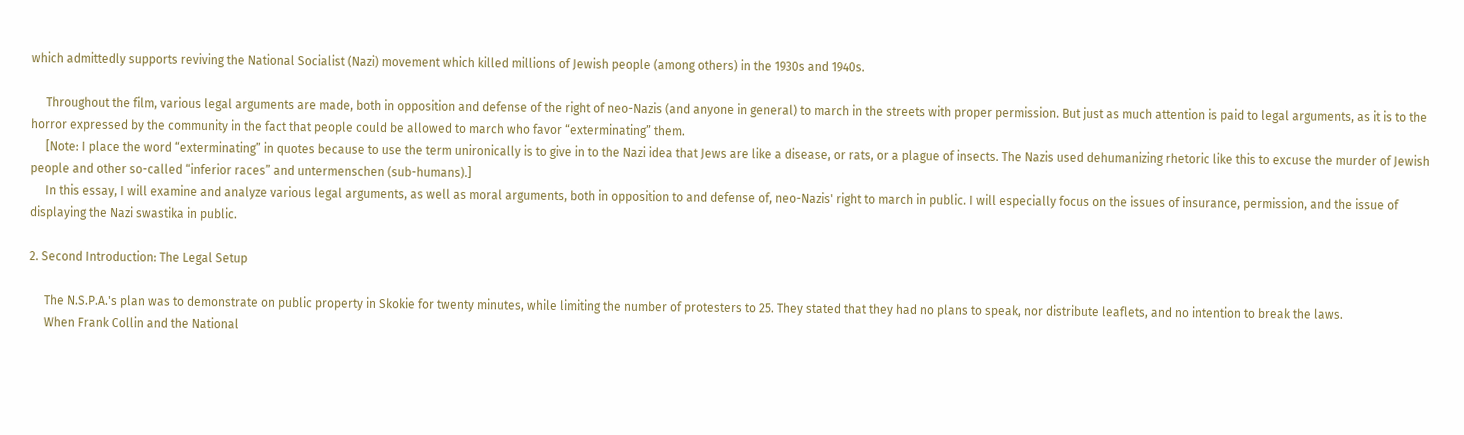which admittedly supports reviving the National Socialist (Nazi) movement which killed millions of Jewish people (among others) in the 1930s and 1940s.

     Throughout the film, various legal arguments are made, both in opposition and defense of the right of neo-Nazis (and anyone in general) to march in the streets with proper permission. But just as much attention is paid to legal arguments, as it is to the horror expressed by the community in the fact that people could be allowed to march who favor “exterminating” them.
     [Note: I place the word “exterminating” in quotes because to use the term unironically is to give in to the Nazi idea that Jews are like a disease, or rats, or a plague of insects. The Nazis used dehumanizing rhetoric like this to excuse the murder of Jewish people and other so-called “inferior races” and untermenschen (sub-humans).]
     In this essay, I will examine and analyze various legal arguments, as well as moral arguments, both in opposition to and defense of, neo-Nazis' right to march in public. I will especially focus on the issues of insurance, permission, and the issue of displaying the Nazi swastika in public.

2. Second Introduction: The Legal Setup

     The N.S.P.A.'s plan was to demonstrate on public property in Skokie for twenty minutes, while limiting the number of protesters to 25. They stated that they had no plans to speak, nor distribute leaflets, and no intention to break the laws.
     When Frank Collin and the National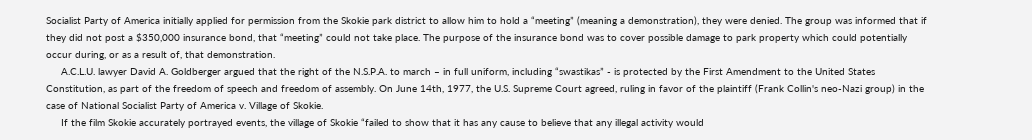Socialist Party of America initially applied for permission from the Skokie park district to allow him to hold a “meeting” (meaning a demonstration), they were denied. The group was informed that if they did not post a $350,000 insurance bond, that “meeting” could not take place. The purpose of the insurance bond was to cover possible damage to park property which could potentially occur during, or as a result of, that demonstration.
     A.C.L.U. lawyer David A. Goldberger argued that the right of the N.S.P.A. to march – in full uniform, including “swastikas” - is protected by the First Amendment to the United States Constitution, as part of the freedom of speech and freedom of assembly. On June 14th, 1977, the U.S. Supreme Court agreed, ruling in favor of the plaintiff (Frank Collin's neo-Nazi group) in the case of National Socialist Party of America v. Village of Skokie.
     If the film Skokie accurately portrayed events, the village of Skokie “failed to show that it has any cause to believe that any illegal activity would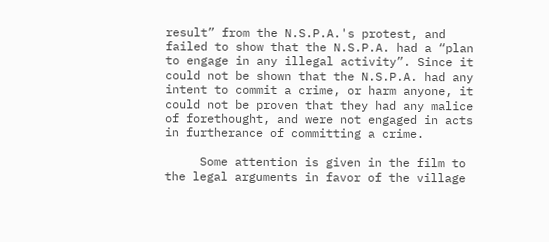result” from the N.S.P.A.'s protest, and failed to show that the N.S.P.A. had a “plan to engage in any illegal activity”. Since it could not be shown that the N.S.P.A. had any intent to commit a crime, or harm anyone, it could not be proven that they had any malice of forethought, and were not engaged in acts in furtherance of committing a crime.

     Some attention is given in the film to the legal arguments in favor of the village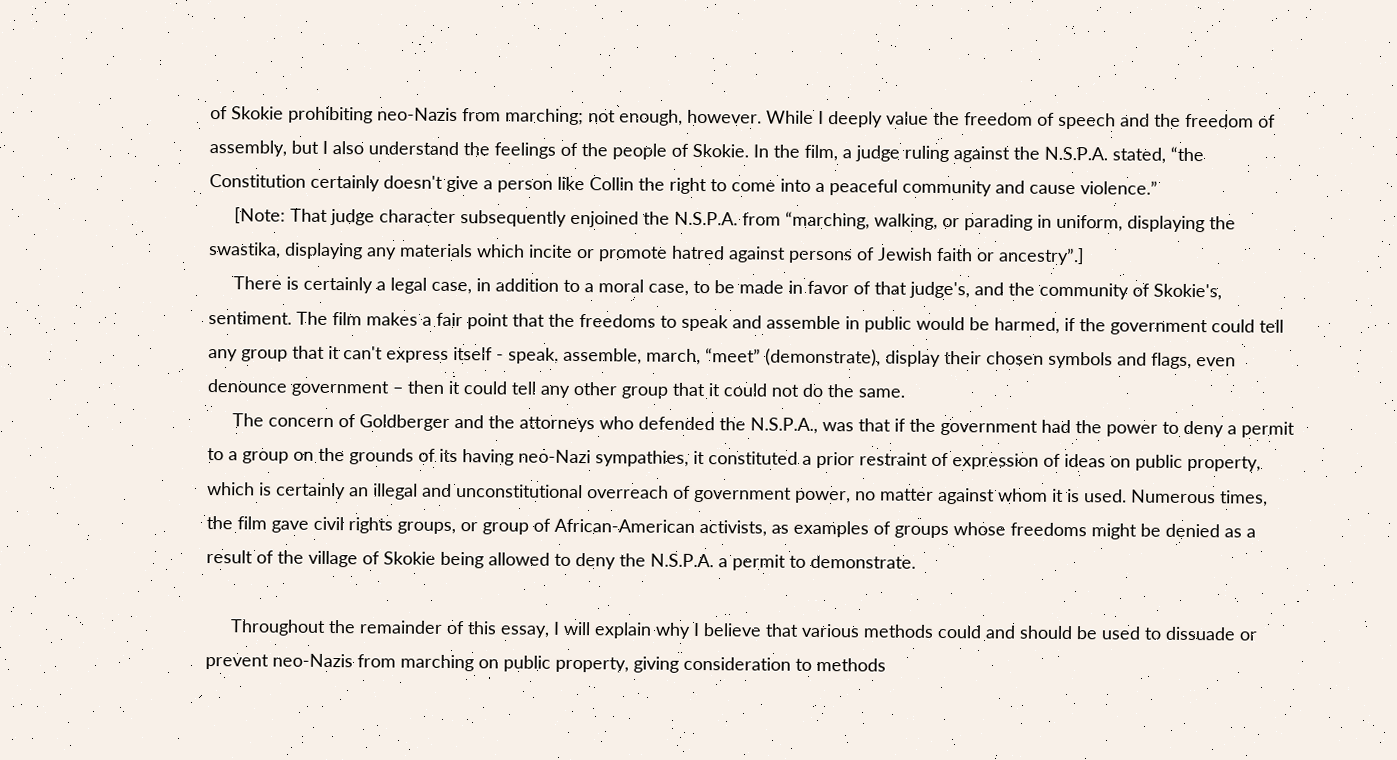of Skokie prohibiting neo-Nazis from marching; not enough, however. While I deeply value the freedom of speech and the freedom of assembly, but I also understand the feelings of the people of Skokie. In the film, a judge ruling against the N.S.P.A. stated, “the Constitution certainly doesn't give a person like Collin the right to come into a peaceful community and cause violence.”
     [Note: That judge character subsequently enjoined the N.S.P.A. from “marching, walking, or parading in uniform, displaying the swastika, displaying any materials which incite or promote hatred against persons of Jewish faith or ancestry”.]
     There is certainly a legal case, in addition to a moral case, to be made in favor of that judge's, and the community of Skokie's, sentiment. The film makes a fair point that the freedoms to speak and assemble in public would be harmed, if the government could tell any group that it can't express itself - speak, assemble, march, “meet” (demonstrate), display their chosen symbols and flags, even denounce government – then it could tell any other group that it could not do the same.
     The concern of Goldberger and the attorneys who defended the N.S.P.A., was that if the government had the power to deny a permit to a group on the grounds of its having neo-Nazi sympathies, it constituted a prior restraint of expression of ideas on public property, which is certainly an illegal and unconstitutional overreach of government power, no matter against whom it is used. Numerous times, the film gave civil rights groups, or group of African-American activists, as examples of groups whose freedoms might be denied as a result of the village of Skokie being allowed to deny the N.S.P.A. a permit to demonstrate.

     Throughout the remainder of this essay, I will explain why I believe that various methods could and should be used to dissuade or prevent neo-Nazis from marching on public property, giving consideration to methods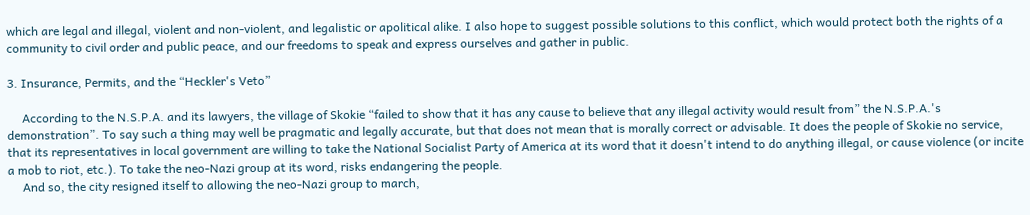which are legal and illegal, violent and non-violent, and legalistic or apolitical alike. I also hope to suggest possible solutions to this conflict, which would protect both the rights of a community to civil order and public peace, and our freedoms to speak and express ourselves and gather in public.

3. Insurance, Permits, and the “Heckler's Veto”

     According to the N.S.P.A. and its lawyers, the village of Skokie “failed to show that it has any cause to believe that any illegal activity would result from” the N.S.P.A.'s demonstration”. To say such a thing may well be pragmatic and legally accurate, but that does not mean that is morally correct or advisable. It does the people of Skokie no service, that its representatives in local government are willing to take the National Socialist Party of America at its word that it doesn't intend to do anything illegal, or cause violence (or incite a mob to riot, etc.). To take the neo-Nazi group at its word, risks endangering the people.
     And so, the city resigned itself to allowing the neo-Nazi group to march,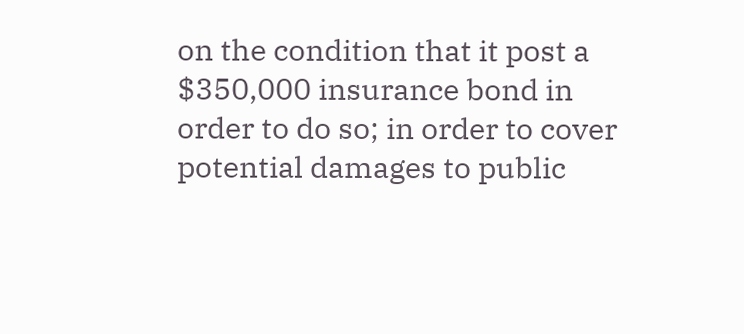on the condition that it post a $350,000 insurance bond in order to do so; in order to cover potential damages to public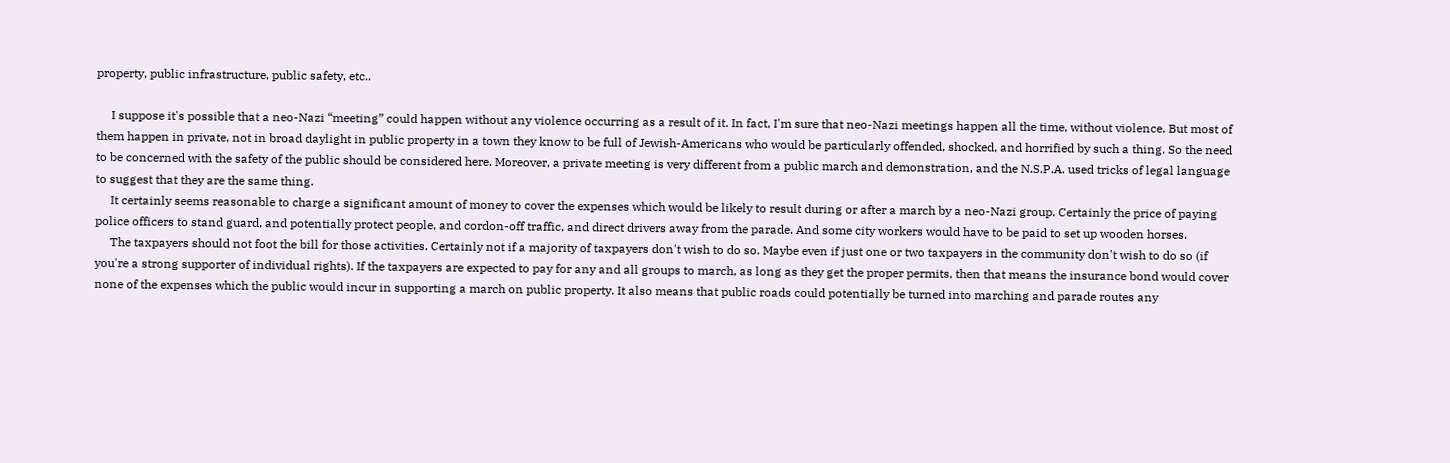property, public infrastructure, public safety, etc..

     I suppose it's possible that a neo-Nazi “meeting” could happen without any violence occurring as a result of it. In fact, I'm sure that neo-Nazi meetings happen all the time, without violence. But most of them happen in private, not in broad daylight in public property in a town they know to be full of Jewish-Americans who would be particularly offended, shocked, and horrified by such a thing. So the need to be concerned with the safety of the public should be considered here. Moreover, a private meeting is very different from a public march and demonstration, and the N.S.P.A. used tricks of legal language to suggest that they are the same thing.
     It certainly seems reasonable to charge a significant amount of money to cover the expenses which would be likely to result during or after a march by a neo-Nazi group. Certainly the price of paying police officers to stand guard, and potentially protect people, and cordon-off traffic, and direct drivers away from the parade. And some city workers would have to be paid to set up wooden horses.
     The taxpayers should not foot the bill for those activities. Certainly not if a majority of taxpayers don't wish to do so. Maybe even if just one or two taxpayers in the community don't wish to do so (if you're a strong supporter of individual rights). If the taxpayers are expected to pay for any and all groups to march, as long as they get the proper permits, then that means the insurance bond would cover none of the expenses which the public would incur in supporting a march on public property. It also means that public roads could potentially be turned into marching and parade routes any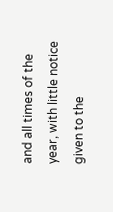and all times of the year, with little notice given to the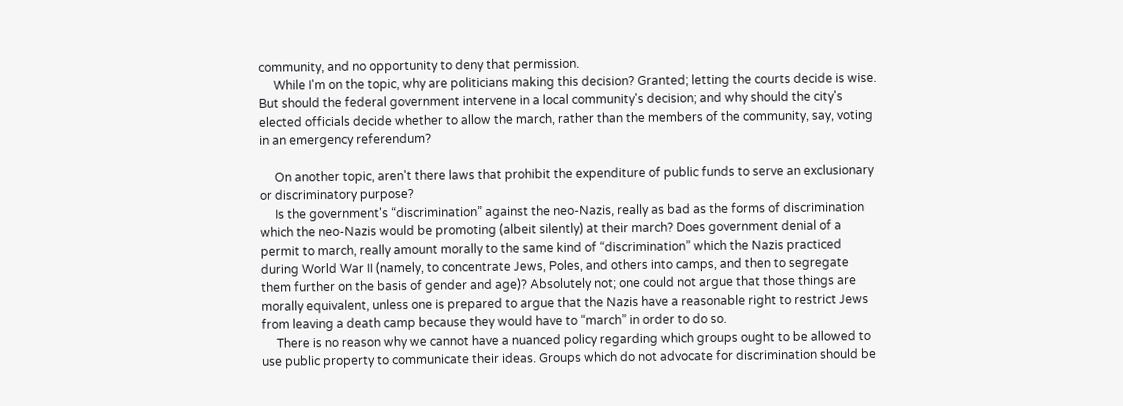community, and no opportunity to deny that permission.
     While I'm on the topic, why are politicians making this decision? Granted; letting the courts decide is wise. But should the federal government intervene in a local community's decision; and why should the city's elected officials decide whether to allow the march, rather than the members of the community, say, voting in an emergency referendum?

     On another topic, aren't there laws that prohibit the expenditure of public funds to serve an exclusionary or discriminatory purpose?
     Is the government's “discrimination” against the neo-Nazis, really as bad as the forms of discrimination which the neo-Nazis would be promoting (albeit silently) at their march? Does government denial of a permit to march, really amount morally to the same kind of “discrimination” which the Nazis practiced during World War II (namely, to concentrate Jews, Poles, and others into camps, and then to segregate them further on the basis of gender and age)? Absolutely not; one could not argue that those things are morally equivalent, unless one is prepared to argue that the Nazis have a reasonable right to restrict Jews from leaving a death camp because they would have to “march” in order to do so.
     There is no reason why we cannot have a nuanced policy regarding which groups ought to be allowed to use public property to communicate their ideas. Groups which do not advocate for discrimination should be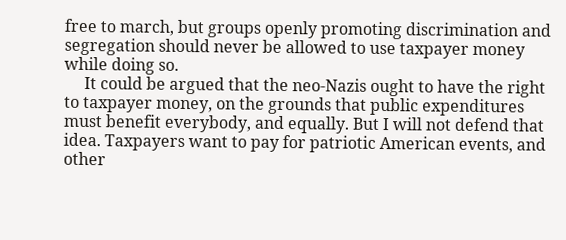free to march, but groups openly promoting discrimination and segregation should never be allowed to use taxpayer money while doing so.
     It could be argued that the neo-Nazis ought to have the right to taxpayer money, on the grounds that public expenditures must benefit everybody, and equally. But I will not defend that idea. Taxpayers want to pay for patriotic American events, and other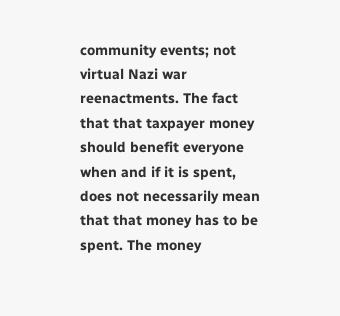community events; not virtual Nazi war reenactments. The fact that that taxpayer money should benefit everyone when and if it is spent, does not necessarily mean that that money has to be spent. The money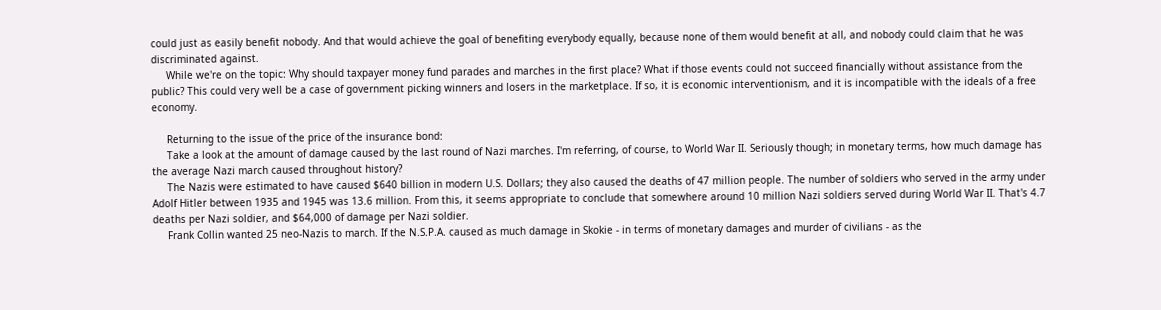could just as easily benefit nobody. And that would achieve the goal of benefiting everybody equally, because none of them would benefit at all, and nobody could claim that he was discriminated against.
     While we're on the topic: Why should taxpayer money fund parades and marches in the first place? What if those events could not succeed financially without assistance from the public? This could very well be a case of government picking winners and losers in the marketplace. If so, it is economic interventionism, and it is incompatible with the ideals of a free economy.

     Returning to the issue of the price of the insurance bond:
     Take a look at the amount of damage caused by the last round of Nazi marches. I'm referring, of course, to World War II. Seriously though; in monetary terms, how much damage has the average Nazi march caused throughout history?
     The Nazis were estimated to have caused $640 billion in modern U.S. Dollars; they also caused the deaths of 47 million people. The number of soldiers who served in the army under Adolf Hitler between 1935 and 1945 was 13.6 million. From this, it seems appropriate to conclude that somewhere around 10 million Nazi soldiers served during World War II. That's 4.7 deaths per Nazi soldier, and $64,000 of damage per Nazi soldier.
     Frank Collin wanted 25 neo-Nazis to march. If the N.S.P.A. caused as much damage in Skokie - in terms of monetary damages and murder of civilians - as the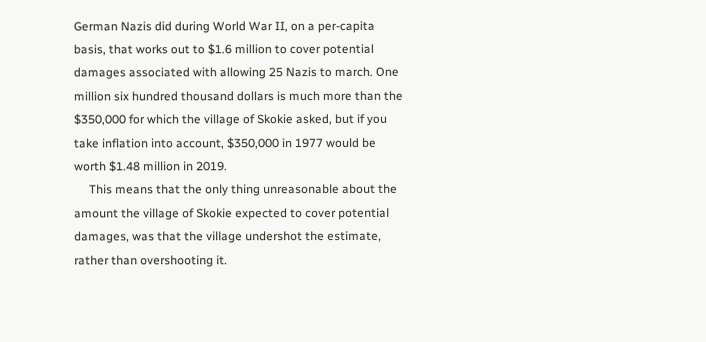German Nazis did during World War II, on a per-capita basis, that works out to $1.6 million to cover potential damages associated with allowing 25 Nazis to march. One million six hundred thousand dollars is much more than the $350,000 for which the village of Skokie asked, but if you take inflation into account, $350,000 in 1977 would be worth $1.48 million in 2019.
     This means that the only thing unreasonable about the amount the village of Skokie expected to cover potential damages, was that the village undershot the estimate, rather than overshooting it.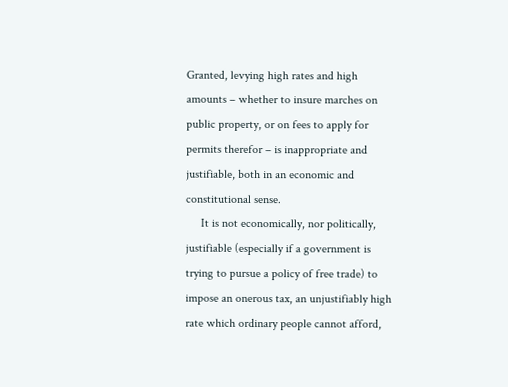Granted, levying high rates and high amounts – whether to insure marches on public property, or on fees to apply for permits therefor – is inappropriate and justifiable, both in an economic and constitutional sense.
     It is not economically, nor politically, justifiable (especially if a government is trying to pursue a policy of free trade) to impose an onerous tax, an unjustifiably high rate which ordinary people cannot afford,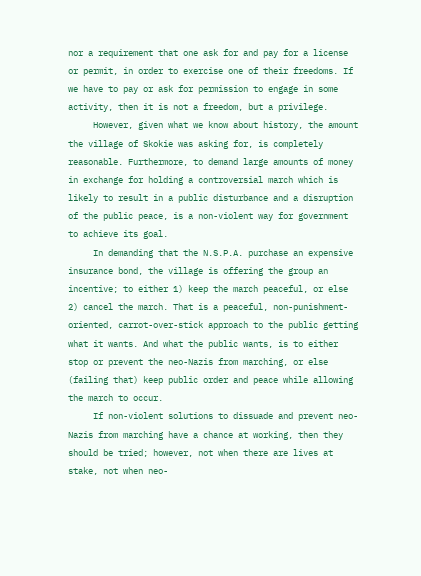nor a requirement that one ask for and pay for a license or permit, in order to exercise one of their freedoms. If we have to pay or ask for permission to engage in some activity, then it is not a freedom, but a privilege.
     However, given what we know about history, the amount the village of Skokie was asking for, is completely reasonable. Furthermore, to demand large amounts of money in exchange for holding a controversial march which is likely to result in a public disturbance and a disruption of the public peace, is a non-violent way for government to achieve its goal.
     In demanding that the N.S.P.A. purchase an expensive insurance bond, the village is offering the group an incentive; to either 1) keep the march peaceful, or else 2) cancel the march. That is a peaceful, non-punishment-oriented, carrot-over-stick approach to the public getting what it wants. And what the public wants, is to either stop or prevent the neo-Nazis from marching, or else (failing that) keep public order and peace while allowing the march to occur.
     If non-violent solutions to dissuade and prevent neo-Nazis from marching have a chance at working, then they should be tried; however, not when there are lives at stake, not when neo-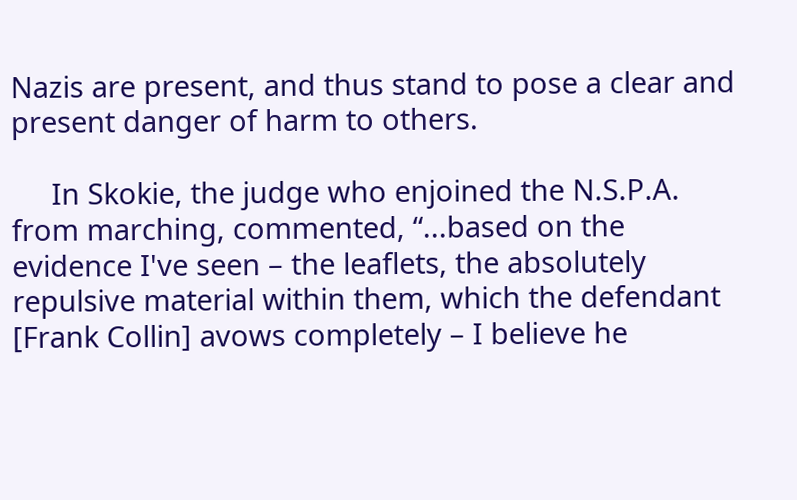Nazis are present, and thus stand to pose a clear and present danger of harm to others.

     In Skokie, the judge who enjoined the N.S.P.A. from marching, commented, “...based on the evidence I've seen – the leaflets, the absolutely repulsive material within them, which the defendant [Frank Collin] avows completely – I believe he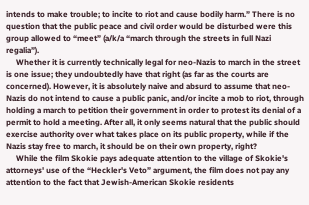intends to make trouble; to incite to riot and cause bodily harm.” There is no question that the public peace and civil order would be disturbed were this group allowed to “meet” (a/k/a “march through the streets in full Nazi regalia”).
     Whether it is currently technically legal for neo-Nazis to march in the street is one issue; they undoubtedly have that right (as far as the courts are concerned). However, it is absolutely naive and absurd to assume that neo-Nazis do not intend to cause a public panic, and/or incite a mob to riot, through holding a march to petition their government in order to protest its denial of a permit to hold a meeting. After all, it only seems natural that the public should exercise authority over what takes place on its public property, while if the Nazis stay free to march, it should be on their own property, right?
     While the film Skokie pays adequate attention to the village of Skokie's attorneys' use of the “Heckler's Veto” argument, the film does not pay any attention to the fact that Jewish-American Skokie residents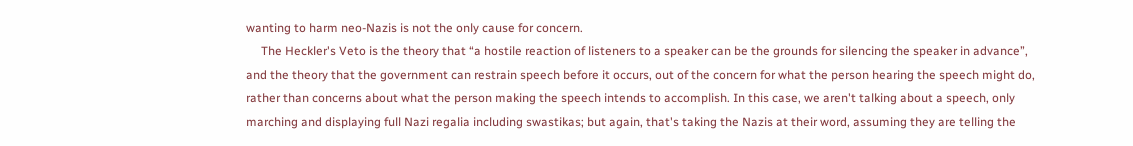wanting to harm neo-Nazis is not the only cause for concern.
     The Heckler's Veto is the theory that “a hostile reaction of listeners to a speaker can be the grounds for silencing the speaker in advance”, and the theory that the government can restrain speech before it occurs, out of the concern for what the person hearing the speech might do, rather than concerns about what the person making the speech intends to accomplish. In this case, we aren't talking about a speech, only marching and displaying full Nazi regalia including swastikas; but again, that's taking the Nazis at their word, assuming they are telling the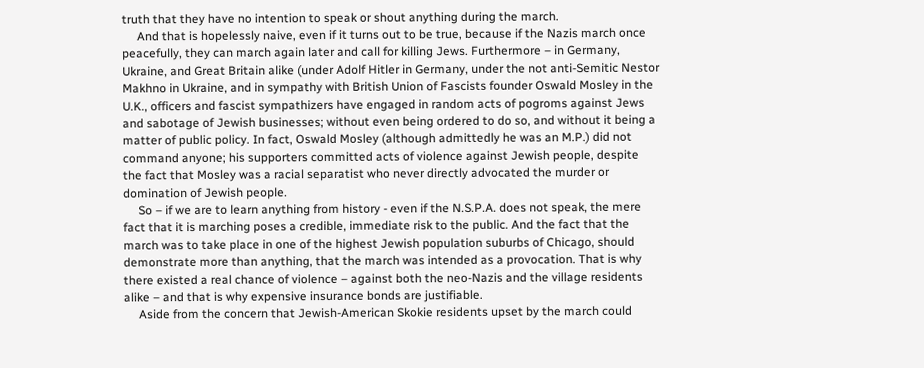truth that they have no intention to speak or shout anything during the march.
     And that is hopelessly naive, even if it turns out to be true, because if the Nazis march once peacefully, they can march again later and call for killing Jews. Furthermore – in Germany, Ukraine, and Great Britain alike (under Adolf Hitler in Germany, under the not anti-Semitic Nestor Makhno in Ukraine, and in sympathy with British Union of Fascists founder Oswald Mosley in the U.K., officers and fascist sympathizers have engaged in random acts of pogroms against Jews and sabotage of Jewish businesses; without even being ordered to do so, and without it being a matter of public policy. In fact, Oswald Mosley (although admittedly he was an M.P.) did not command anyone; his supporters committed acts of violence against Jewish people, despite the fact that Mosley was a racial separatist who never directly advocated the murder or domination of Jewish people.
     So – if we are to learn anything from history - even if the N.S.P.A. does not speak, the mere fact that it is marching poses a credible, immediate risk to the public. And the fact that the march was to take place in one of the highest Jewish population suburbs of Chicago, should demonstrate more than anything, that the march was intended as a provocation. That is why there existed a real chance of violence – against both the neo-Nazis and the village residents alike – and that is why expensive insurance bonds are justifiable.
     Aside from the concern that Jewish-American Skokie residents upset by the march could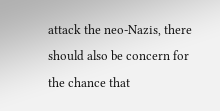attack the neo-Nazis, there should also be concern for the chance that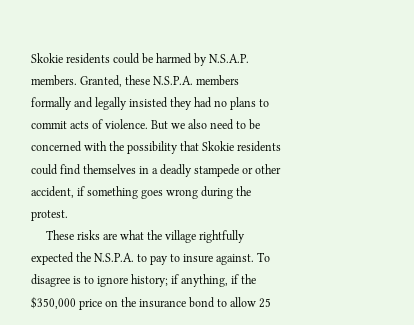Skokie residents could be harmed by N.S.A.P. members. Granted, these N.S.P.A. members formally and legally insisted they had no plans to commit acts of violence. But we also need to be concerned with the possibility that Skokie residents could find themselves in a deadly stampede or other accident, if something goes wrong during the protest.
     These risks are what the village rightfully expected the N.S.P.A. to pay to insure against. To disagree is to ignore history; if anything, if the $350,000 price on the insurance bond to allow 25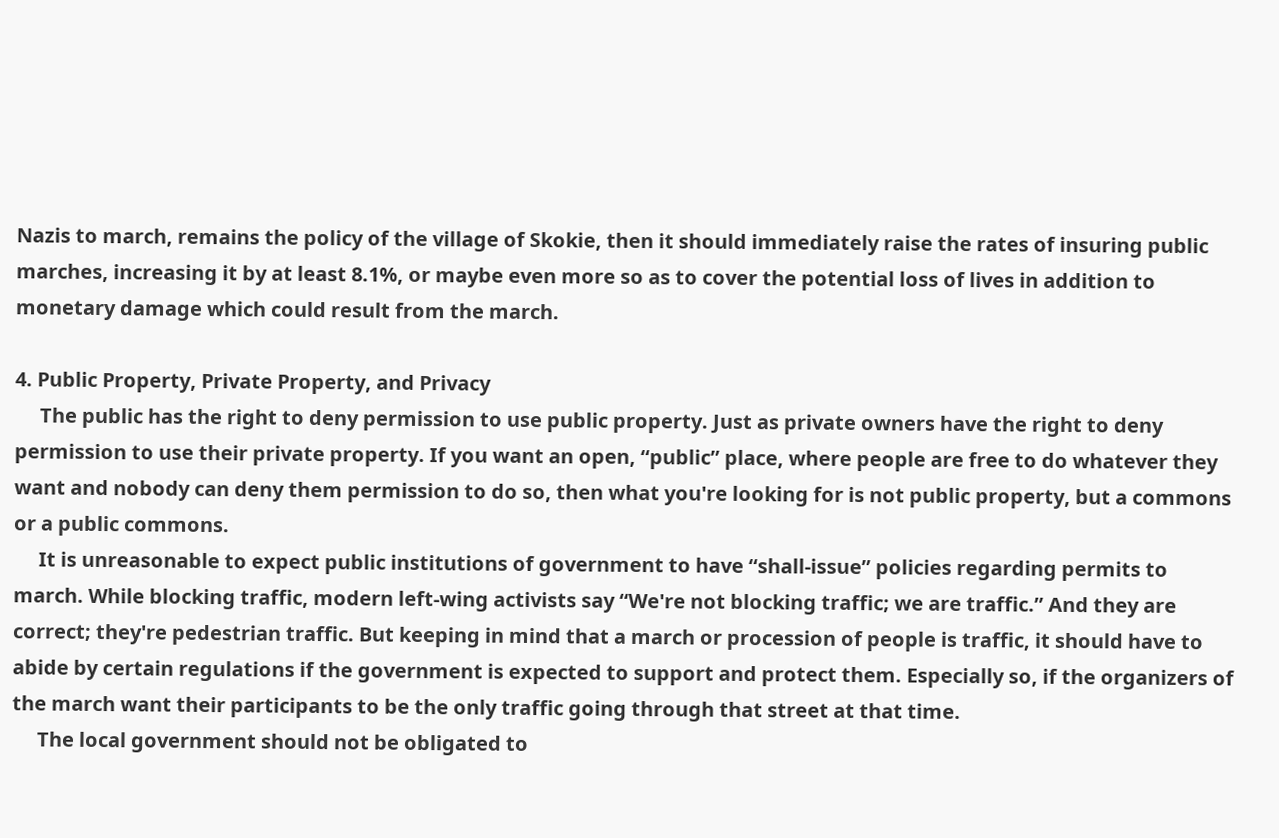Nazis to march, remains the policy of the village of Skokie, then it should immediately raise the rates of insuring public marches, increasing it by at least 8.1%, or maybe even more so as to cover the potential loss of lives in addition to monetary damage which could result from the march.

4. Public Property, Private Property, and Privacy
     The public has the right to deny permission to use public property. Just as private owners have the right to deny permission to use their private property. If you want an open, “public” place, where people are free to do whatever they want and nobody can deny them permission to do so, then what you're looking for is not public property, but a commons or a public commons.
     It is unreasonable to expect public institutions of government to have “shall-issue” policies regarding permits to march. While blocking traffic, modern left-wing activists say “We're not blocking traffic; we are traffic.” And they are correct; they're pedestrian traffic. But keeping in mind that a march or procession of people is traffic, it should have to abide by certain regulations if the government is expected to support and protect them. Especially so, if the organizers of the march want their participants to be the only traffic going through that street at that time.
     The local government should not be obligated to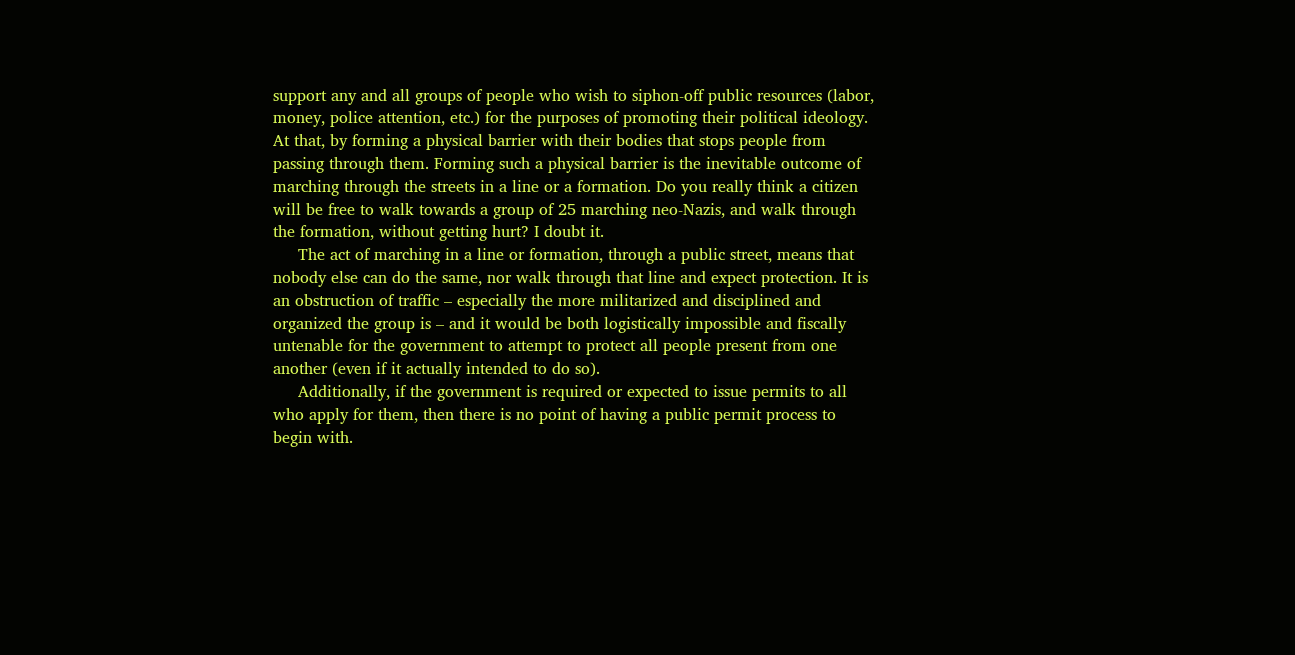support any and all groups of people who wish to siphon-off public resources (labor, money, police attention, etc.) for the purposes of promoting their political ideology. At that, by forming a physical barrier with their bodies that stops people from passing through them. Forming such a physical barrier is the inevitable outcome of marching through the streets in a line or a formation. Do you really think a citizen will be free to walk towards a group of 25 marching neo-Nazis, and walk through the formation, without getting hurt? I doubt it.
     The act of marching in a line or formation, through a public street, means that nobody else can do the same, nor walk through that line and expect protection. It is an obstruction of traffic – especially the more militarized and disciplined and organized the group is – and it would be both logistically impossible and fiscally untenable for the government to attempt to protect all people present from one another (even if it actually intended to do so).
     Additionally, if the government is required or expected to issue permits to all who apply for them, then there is no point of having a public permit process to begin with.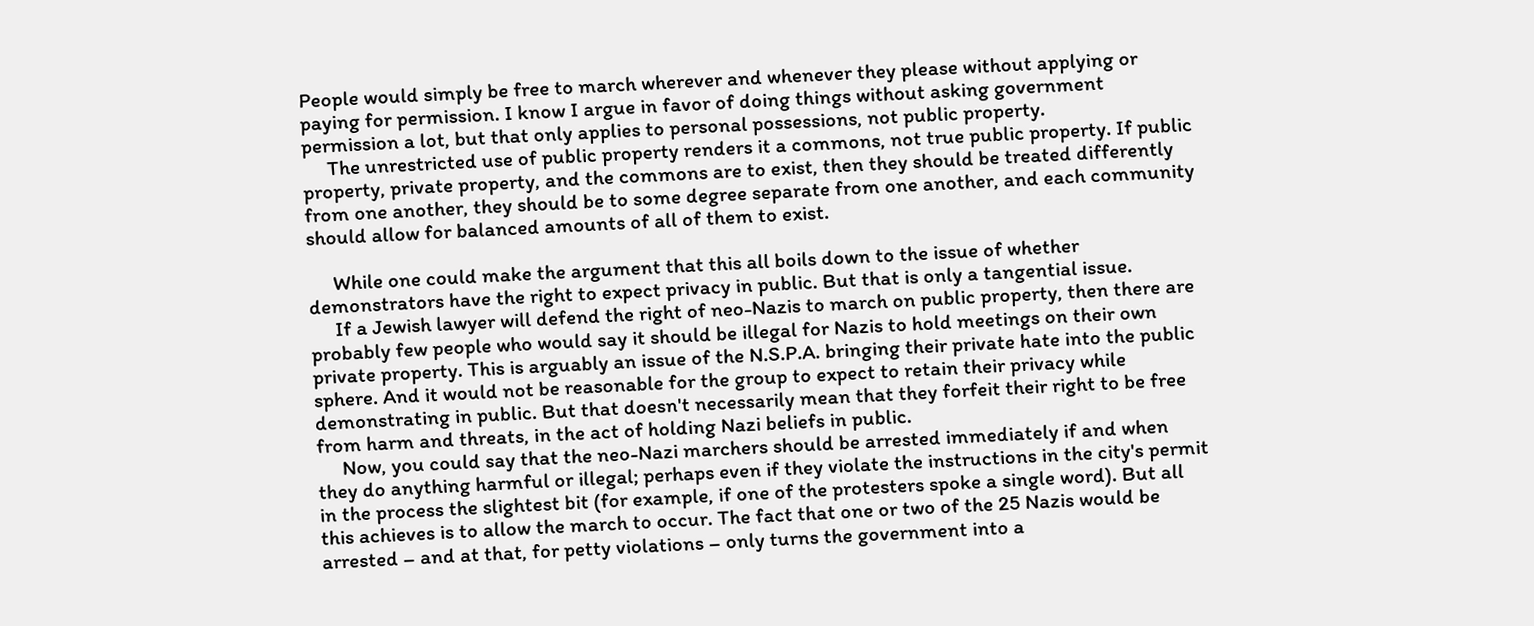People would simply be free to march wherever and whenever they please without applying or paying for permission. I know I argue in favor of doing things without asking government permission a lot, but that only applies to personal possessions, not public property.
     The unrestricted use of public property renders it a commons, not true public property. If public property, private property, and the commons are to exist, then they should be treated differently from one another, they should be to some degree separate from one another, and each community should allow for balanced amounts of all of them to exist.

     While one could make the argument that this all boils down to the issue of whether demonstrators have the right to expect privacy in public. But that is only a tangential issue.
     If a Jewish lawyer will defend the right of neo-Nazis to march on public property, then there are probably few people who would say it should be illegal for Nazis to hold meetings on their own private property. This is arguably an issue of the N.S.P.A. bringing their private hate into the public sphere. And it would not be reasonable for the group to expect to retain their privacy while demonstrating in public. But that doesn't necessarily mean that they forfeit their right to be free from harm and threats, in the act of holding Nazi beliefs in public.
     Now, you could say that the neo-Nazi marchers should be arrested immediately if and when they do anything harmful or illegal; perhaps even if they violate the instructions in the city's permit in the process the slightest bit (for example, if one of the protesters spoke a single word). But all this achieves is to allow the march to occur. The fact that one or two of the 25 Nazis would be arrested – and at that, for petty violations – only turns the government into a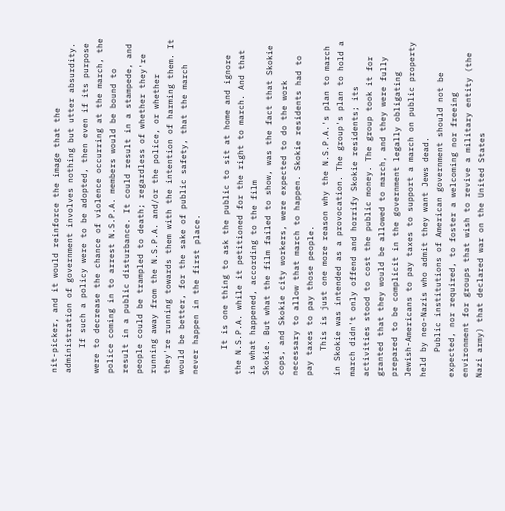nit-picker, and it would reinforce the image that the administration of government involves nothing but utter absurdity.
     If such a policy were to be adopted, then even if its purpose were to decrease the chance of violence occurring at the march, the police coming in to arrest N.S.P.A. members would be bound to result in a public disturbance. It could result in a stampede, and people could be trampled to death; regardless of whether they're running away from the N.S.P.A. and/or the police, or whether they're running towards them with the intention of harming them. It would be better, for the sake of public safety, that the march never happen in the first place.

     It is one thing to ask the public to sit at home and ignore the N.S.P.A. while it petitioned for the right to march. And that is what happened, according to the film
Skokie. But what the film failed to show, was the fact that Skokie cops, and Skokie city workers, were expected to do the work necessary to allow that march to happen. Skokie residents had to pay taxes to pay those people.
     This is just one more reason why the N.S.P.A.'s plan to march in Skokie was intended as a provocation. The group's plan to hold a march didn't only offend and horrify Skokie residents; its activities stood to cost the public money. The group took it for granted that they would be allowed to march, and they were fully prepared to be complicit in the government legally obligating Jewish-Americans to pay taxes to support a march on public property held by neo-Nazis who admit they want Jews dead.
     Public institutions of American government should not be expected, nor required, to foster a welcoming nor freeing environment for groups that wish to revive a military entity (the Nazi army) that declared war on the United States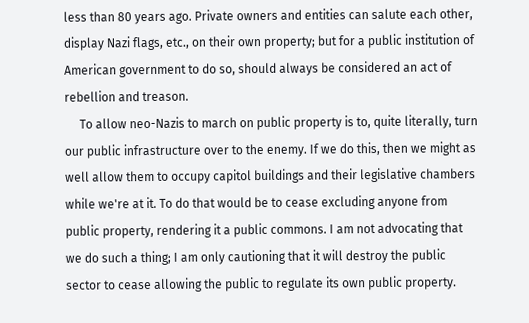less than 80 years ago. Private owners and entities can salute each other, display Nazi flags, etc., on their own property; but for a public institution of American government to do so, should always be considered an act of rebellion and treason.
     To allow neo-Nazis to march on public property is to, quite literally, turn our public infrastructure over to the enemy. If we do this, then we might as well allow them to occupy capitol buildings and their legislative chambers while we're at it. To do that would be to cease excluding anyone from public property, rendering it a public commons. I am not advocating that we do such a thing; I am only cautioning that it will destroy the public sector to cease allowing the public to regulate its own public property.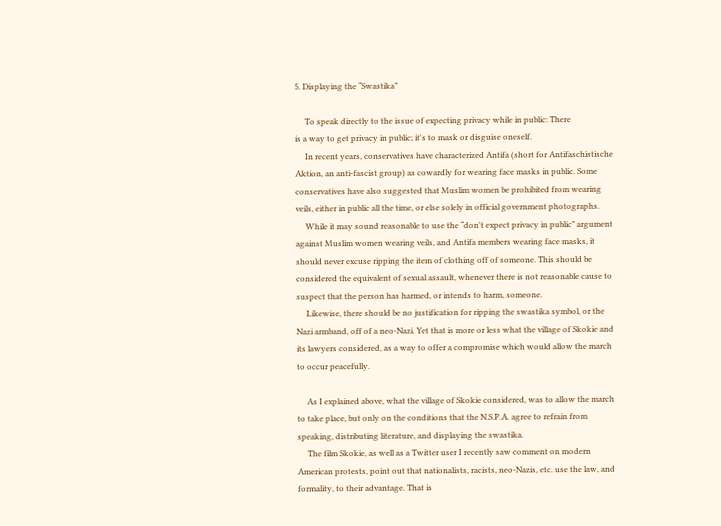5. Displaying the “Swastika”

     To speak directly to the issue of expecting privacy while in public: There
is a way to get privacy in public; it's to mask or disguise oneself.
     In recent years, conservatives have characterized Antifa (short for Antifaschistische Aktion, an anti-fascist group) as cowardly for wearing face masks in public. Some conservatives have also suggested that Muslim women be prohibited from wearing veils, either in public all the time, or else solely in official government photographs.
     While it may sound reasonable to use the “don't expect privacy in public” argument against Muslim women wearing veils, and Antifa members wearing face masks, it should never excuse ripping the item of clothing off of someone. This should be considered the equivalent of sexual assault, whenever there is not reasonable cause to suspect that the person has harmed, or intends to harm, someone.
     Likewise, there should be no justification for ripping the swastika symbol, or the Nazi armband, off of a neo-Nazi. Yet that is more or less what the village of Skokie and its lawyers considered, as a way to offer a compromise which would allow the march to occur peacefully.

     As I explained above, what the village of Skokie considered, was to allow the march to take place, but only on the conditions that the N.S.P.A. agree to refrain from speaking, distributing literature, and displaying the swastika.
     The film Skokie, as well as a Twitter user I recently saw comment on modern American protests, point out that nationalists, racists, neo-Nazis, etc. use the law, and formality, to their advantage. That is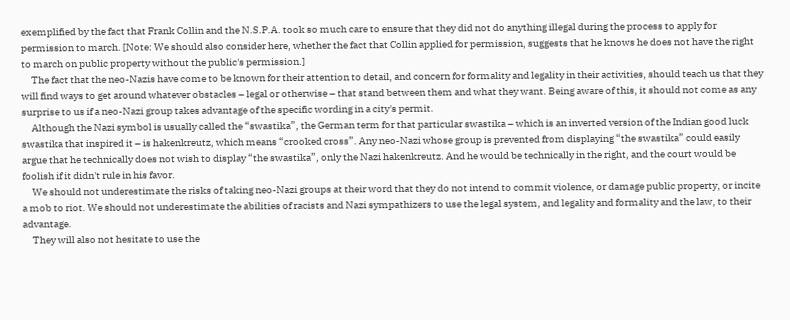exemplified by the fact that Frank Collin and the N.S.P.A. took so much care to ensure that they did not do anything illegal during the process to apply for permission to march. [Note: We should also consider here, whether the fact that Collin applied for permission, suggests that he knows he does not have the right to march on public property without the public's permission.]
     The fact that the neo-Nazis have come to be known for their attention to detail, and concern for formality and legality in their activities, should teach us that they will find ways to get around whatever obstacles – legal or otherwise – that stand between them and what they want. Being aware of this, it should not come as any surprise to us if a neo-Nazi group takes advantage of the specific wording in a city's permit.
     Although the Nazi symbol is usually called the “swastika”, the German term for that particular swastika – which is an inverted version of the Indian good luck swastika that inspired it – is hakenkreutz, which means “crooked cross”. Any neo-Nazi whose group is prevented from displaying “the swastika” could easily argue that he technically does not wish to display “the swastika”, only the Nazi hakenkreutz. And he would be technically in the right, and the court would be foolish if it didn't rule in his favor.
     We should not underestimate the risks of taking neo-Nazi groups at their word that they do not intend to commit violence, or damage public property, or incite a mob to riot. We should not underestimate the abilities of racists and Nazi sympathizers to use the legal system, and legality and formality and the law, to their advantage.
     They will also not hesitate to use the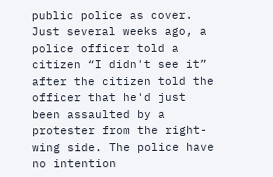public police as cover. Just several weeks ago, a police officer told a citizen “I didn't see it” after the citizen told the officer that he'd just been assaulted by a protester from the right-wing side. The police have no intention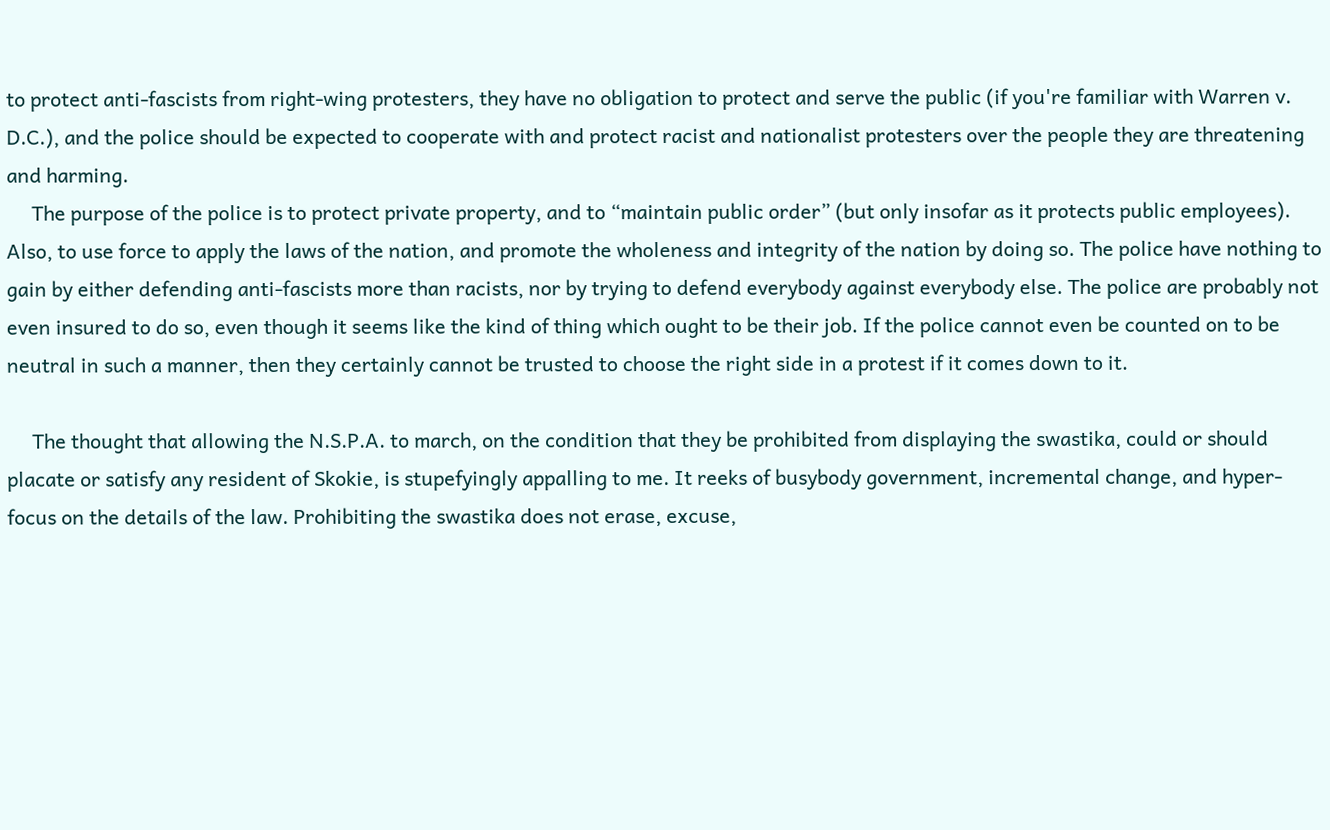to protect anti-fascists from right-wing protesters, they have no obligation to protect and serve the public (if you're familiar with Warren v. D.C.), and the police should be expected to cooperate with and protect racist and nationalist protesters over the people they are threatening and harming.
     The purpose of the police is to protect private property, and to “maintain public order” (but only insofar as it protects public employees). Also, to use force to apply the laws of the nation, and promote the wholeness and integrity of the nation by doing so. The police have nothing to gain by either defending anti-fascists more than racists, nor by trying to defend everybody against everybody else. The police are probably not even insured to do so, even though it seems like the kind of thing which ought to be their job. If the police cannot even be counted on to be neutral in such a manner, then they certainly cannot be trusted to choose the right side in a protest if it comes down to it.

     The thought that allowing the N.S.P.A. to march, on the condition that they be prohibited from displaying the swastika, could or should placate or satisfy any resident of Skokie, is stupefyingly appalling to me. It reeks of busybody government, incremental change, and hyper-focus on the details of the law. Prohibiting the swastika does not erase, excuse,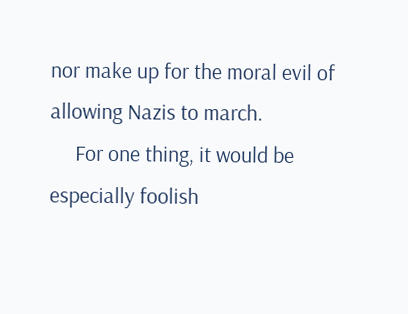nor make up for the moral evil of allowing Nazis to march.
     For one thing, it would be especially foolish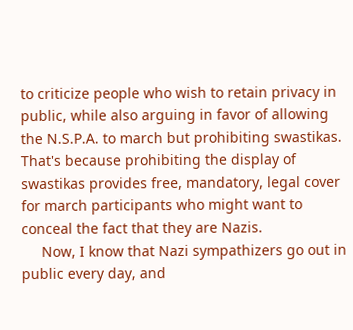to criticize people who wish to retain privacy in public, while also arguing in favor of allowing the N.S.P.A. to march but prohibiting swastikas. That's because prohibiting the display of swastikas provides free, mandatory, legal cover for march participants who might want to conceal the fact that they are Nazis.
     Now, I know that Nazi sympathizers go out in public every day, and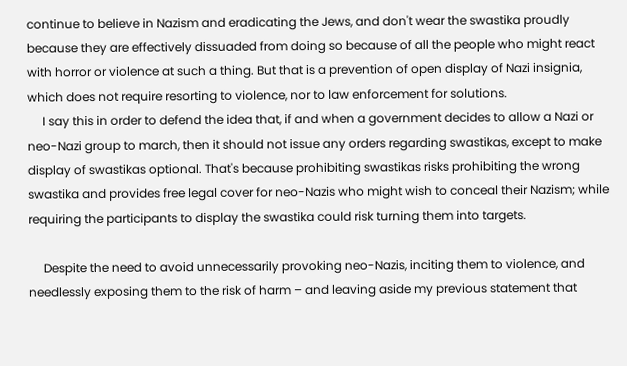continue to believe in Nazism and eradicating the Jews, and don't wear the swastika proudly because they are effectively dissuaded from doing so because of all the people who might react with horror or violence at such a thing. But that is a prevention of open display of Nazi insignia, which does not require resorting to violence, nor to law enforcement for solutions.
     I say this in order to defend the idea that, if and when a government decides to allow a Nazi or neo-Nazi group to march, then it should not issue any orders regarding swastikas, except to make display of swastikas optional. That's because prohibiting swastikas risks prohibiting the wrong swastika and provides free legal cover for neo-Nazis who might wish to conceal their Nazism; while requiring the participants to display the swastika could risk turning them into targets.

     Despite the need to avoid unnecessarily provoking neo-Nazis, inciting them to violence, and needlessly exposing them to the risk of harm – and leaving aside my previous statement that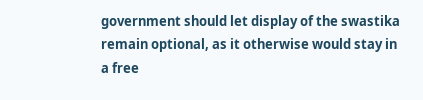government should let display of the swastika remain optional, as it otherwise would stay in a free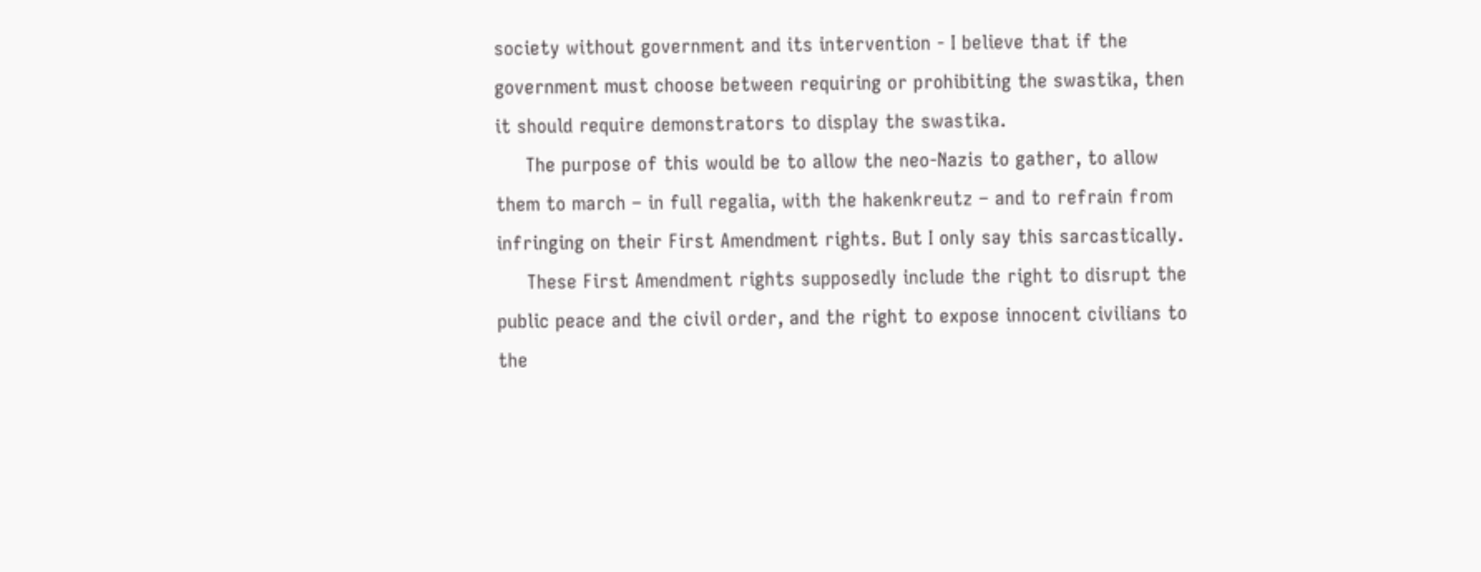society without government and its intervention - I believe that if the government must choose between requiring or prohibiting the swastika, then it should require demonstrators to display the swastika.
     The purpose of this would be to allow the neo-Nazis to gather, to allow them to march – in full regalia, with the hakenkreutz – and to refrain from infringing on their First Amendment rights. But I only say this sarcastically.
     These First Amendment rights supposedly include the right to disrupt the public peace and the civil order, and the right to expose innocent civilians to the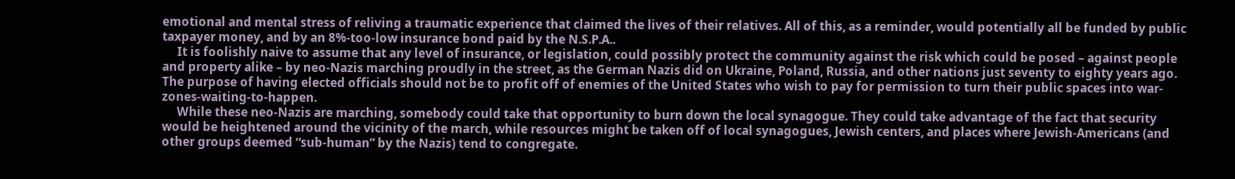emotional and mental stress of reliving a traumatic experience that claimed the lives of their relatives. All of this, as a reminder, would potentially all be funded by public taxpayer money, and by an 8%-too-low insurance bond paid by the N.S.P.A..
     It is foolishly naive to assume that any level of insurance, or legislation, could possibly protect the community against the risk which could be posed – against people and property alike – by neo-Nazis marching proudly in the street, as the German Nazis did on Ukraine, Poland, Russia, and other nations just seventy to eighty years ago. The purpose of having elected officials should not be to profit off of enemies of the United States who wish to pay for permission to turn their public spaces into war-zones-waiting-to-happen.
     While these neo-Nazis are marching, somebody could take that opportunity to burn down the local synagogue. They could take advantage of the fact that security would be heightened around the vicinity of the march, while resources might be taken off of local synagogues, Jewish centers, and places where Jewish-Americans (and other groups deemed “sub-human” by the Nazis) tend to congregate.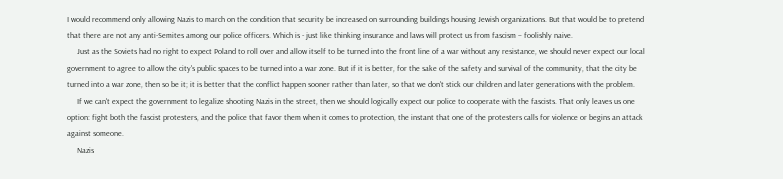I would recommend only allowing Nazis to march on the condition that security be increased on surrounding buildings housing Jewish organizations. But that would be to pretend that there are not any anti-Semites among our police officers. Which is - just like thinking insurance and laws will protect us from fascism – foolishly naive.
     Just as the Soviets had no right to expect Poland to roll over and allow itself to be turned into the front line of a war without any resistance, we should never expect our local government to agree to allow the city's public spaces to be turned into a war zone. But if it is better, for the sake of the safety and survival of the community, that the city be turned into a war zone, then so be it; it is better that the conflict happen sooner rather than later, so that we don't stick our children and later generations with the problem.
     If we can't expect the government to legalize shooting Nazis in the street, then we should logically expect our police to cooperate with the fascists. That only leaves us one option: fight both the fascist protesters, and the police that favor them when it comes to protection, the instant that one of the protesters calls for violence or begins an attack against someone.
     Nazis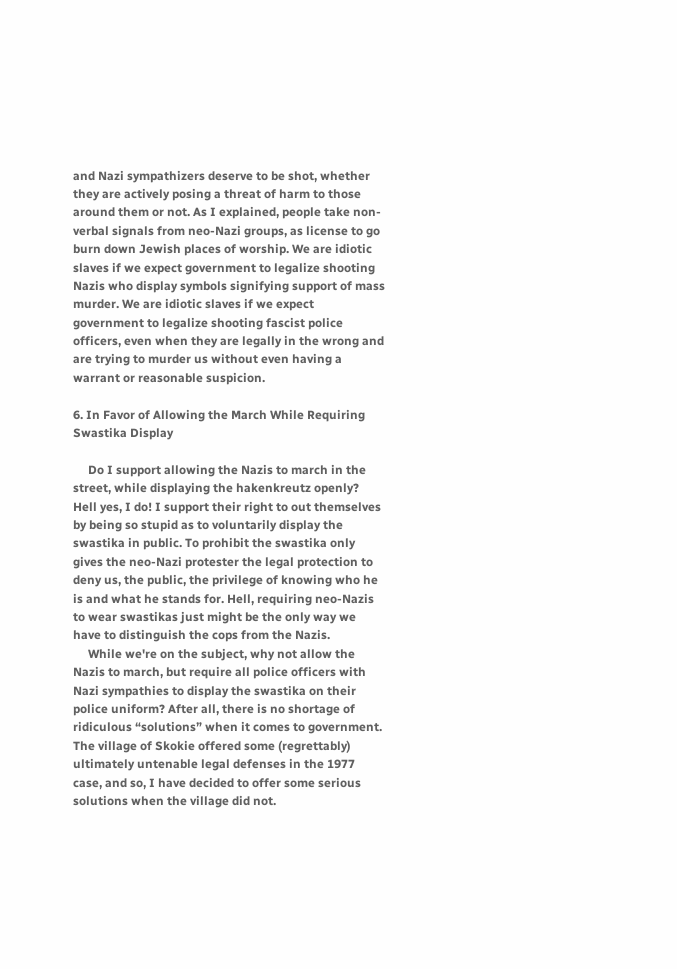and Nazi sympathizers deserve to be shot, whether they are actively posing a threat of harm to those around them or not. As I explained, people take non-verbal signals from neo-Nazi groups, as license to go burn down Jewish places of worship. We are idiotic slaves if we expect government to legalize shooting Nazis who display symbols signifying support of mass murder. We are idiotic slaves if we expect government to legalize shooting fascist police officers, even when they are legally in the wrong and are trying to murder us without even having a warrant or reasonable suspicion.

6. In Favor of Allowing the March While Requiring Swastika Display

     Do I support allowing the Nazis to march in the street, while displaying the hakenkreutz openly? Hell yes, I do! I support their right to out themselves by being so stupid as to voluntarily display the swastika in public. To prohibit the swastika only gives the neo-Nazi protester the legal protection to deny us, the public, the privilege of knowing who he is and what he stands for. Hell, requiring neo-Nazis to wear swastikas just might be the only way we have to distinguish the cops from the Nazis.
     While we're on the subject, why not allow the Nazis to march, but require all police officers with Nazi sympathies to display the swastika on their police uniform? After all, there is no shortage of ridiculous “solutions” when it comes to government. The village of Skokie offered some (regrettably) ultimately untenable legal defenses in the 1977 case, and so, I have decided to offer some serious solutions when the village did not.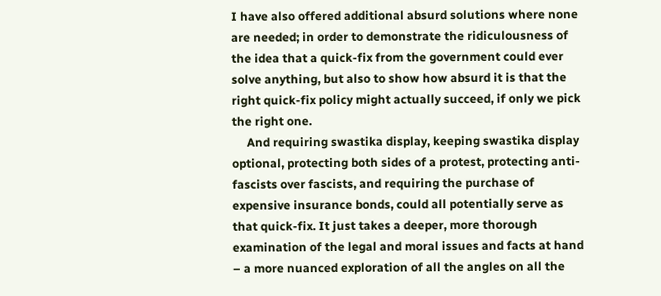I have also offered additional absurd solutions where none are needed; in order to demonstrate the ridiculousness of the idea that a quick-fix from the government could ever solve anything, but also to show how absurd it is that the right quick-fix policy might actually succeed, if only we pick the right one.
     And requiring swastika display, keeping swastika display optional, protecting both sides of a protest, protecting anti-fascists over fascists, and requiring the purchase of expensive insurance bonds, could all potentially serve as that quick-fix. It just takes a deeper, more thorough examination of the legal and moral issues and facts at hand – a more nuanced exploration of all the angles on all the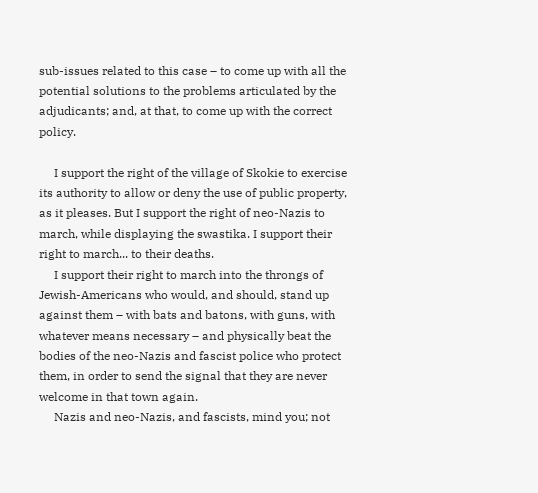sub-issues related to this case – to come up with all the potential solutions to the problems articulated by the adjudicants; and, at that, to come up with the correct policy.

     I support the right of the village of Skokie to exercise its authority to allow or deny the use of public property, as it pleases. But I support the right of neo-Nazis to march, while displaying the swastika. I support their right to march... to their deaths.
     I support their right to march into the throngs of Jewish-Americans who would, and should, stand up against them – with bats and batons, with guns, with whatever means necessary – and physically beat the bodies of the neo-Nazis and fascist police who protect them, in order to send the signal that they are never welcome in that town again.
     Nazis and neo-Nazis, and fascists, mind you; not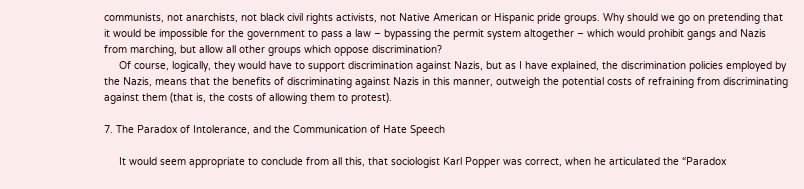communists, not anarchists, not black civil rights activists, not Native American or Hispanic pride groups. Why should we go on pretending that it would be impossible for the government to pass a law – bypassing the permit system altogether – which would prohibit gangs and Nazis from marching, but allow all other groups which oppose discrimination?
     Of course, logically, they would have to support discrimination against Nazis, but as I have explained, the discrimination policies employed by the Nazis, means that the benefits of discriminating against Nazis in this manner, outweigh the potential costs of refraining from discriminating against them (that is, the costs of allowing them to protest).

7. The Paradox of Intolerance, and the Communication of Hate Speech

     It would seem appropriate to conclude from all this, that sociologist Karl Popper was correct, when he articulated the “Paradox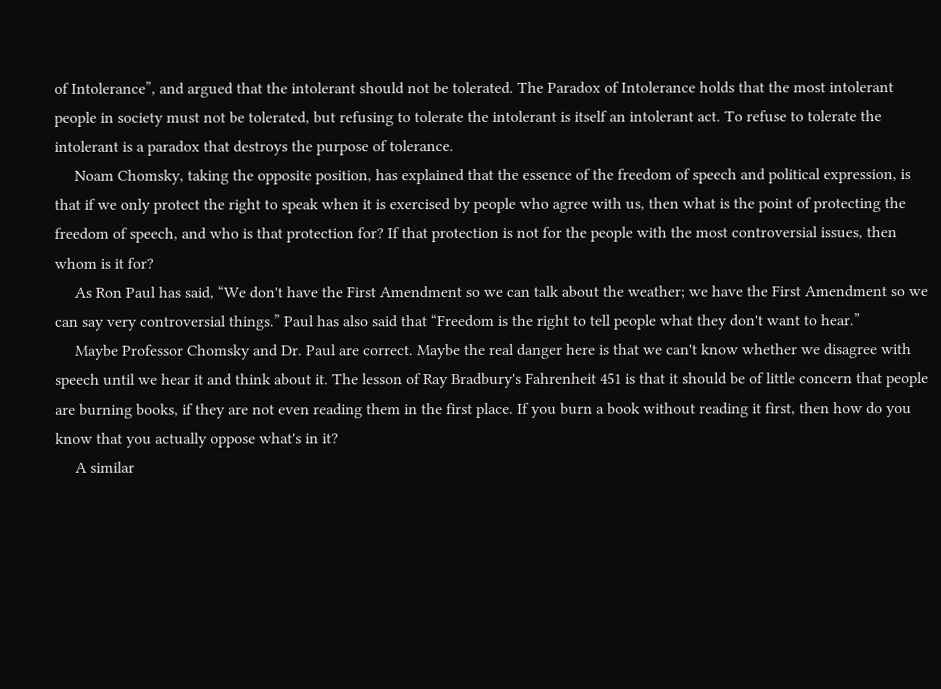of Intolerance”, and argued that the intolerant should not be tolerated. The Paradox of Intolerance holds that the most intolerant people in society must not be tolerated, but refusing to tolerate the intolerant is itself an intolerant act. To refuse to tolerate the intolerant is a paradox that destroys the purpose of tolerance.
     Noam Chomsky, taking the opposite position, has explained that the essence of the freedom of speech and political expression, is that if we only protect the right to speak when it is exercised by people who agree with us, then what is the point of protecting the freedom of speech, and who is that protection for? If that protection is not for the people with the most controversial issues, then whom is it for?
     As Ron Paul has said, “We don't have the First Amendment so we can talk about the weather; we have the First Amendment so we can say very controversial things.” Paul has also said that “Freedom is the right to tell people what they don't want to hear.”
     Maybe Professor Chomsky and Dr. Paul are correct. Maybe the real danger here is that we can't know whether we disagree with speech until we hear it and think about it. The lesson of Ray Bradbury's Fahrenheit 451 is that it should be of little concern that people are burning books, if they are not even reading them in the first place. If you burn a book without reading it first, then how do you know that you actually oppose what's in it?
     A similar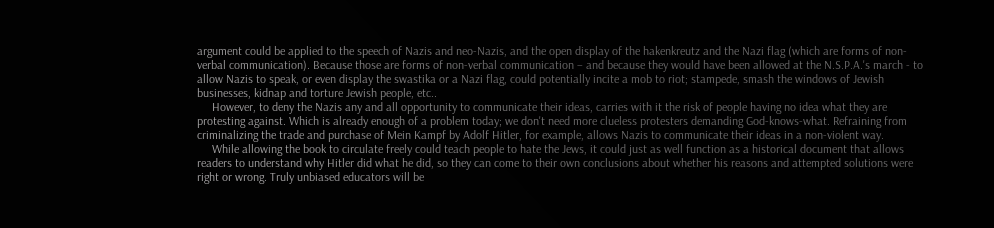argument could be applied to the speech of Nazis and neo-Nazis, and the open display of the hakenkreutz and the Nazi flag (which are forms of non-verbal communication). Because those are forms of non-verbal communication – and because they would have been allowed at the N.S.P.A.'s march - to allow Nazis to speak, or even display the swastika or a Nazi flag, could potentially incite a mob to riot; stampede, smash the windows of Jewish businesses, kidnap and torture Jewish people, etc..
     However, to deny the Nazis any and all opportunity to communicate their ideas, carries with it the risk of people having no idea what they are protesting against. Which is already enough of a problem today; we don't need more clueless protesters demanding God-knows-what. Refraining from criminalizing the trade and purchase of Mein Kampf by Adolf Hitler, for example, allows Nazis to communicate their ideas in a non-violent way.
     While allowing the book to circulate freely could teach people to hate the Jews, it could just as well function as a historical document that allows readers to understand why Hitler did what he did, so they can come to their own conclusions about whether his reasons and attempted solutions were right or wrong. Truly unbiased educators will be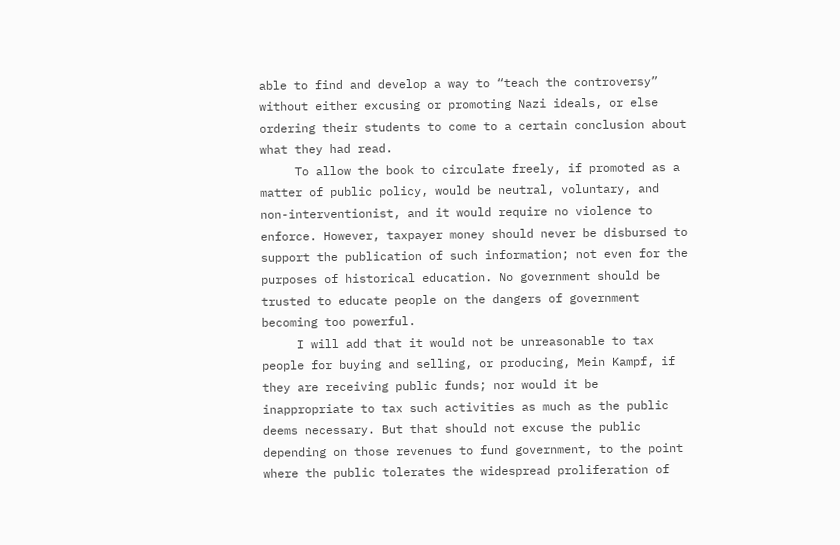able to find and develop a way to “teach the controversy” without either excusing or promoting Nazi ideals, or else ordering their students to come to a certain conclusion about what they had read.
     To allow the book to circulate freely, if promoted as a matter of public policy, would be neutral, voluntary, and non-interventionist, and it would require no violence to enforce. However, taxpayer money should never be disbursed to support the publication of such information; not even for the purposes of historical education. No government should be trusted to educate people on the dangers of government becoming too powerful.
     I will add that it would not be unreasonable to tax people for buying and selling, or producing, Mein Kampf, if they are receiving public funds; nor would it be inappropriate to tax such activities as much as the public deems necessary. But that should not excuse the public depending on those revenues to fund government, to the point where the public tolerates the widespread proliferation of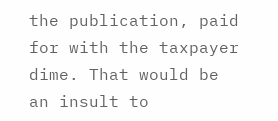the publication, paid for with the taxpayer dime. That would be an insult to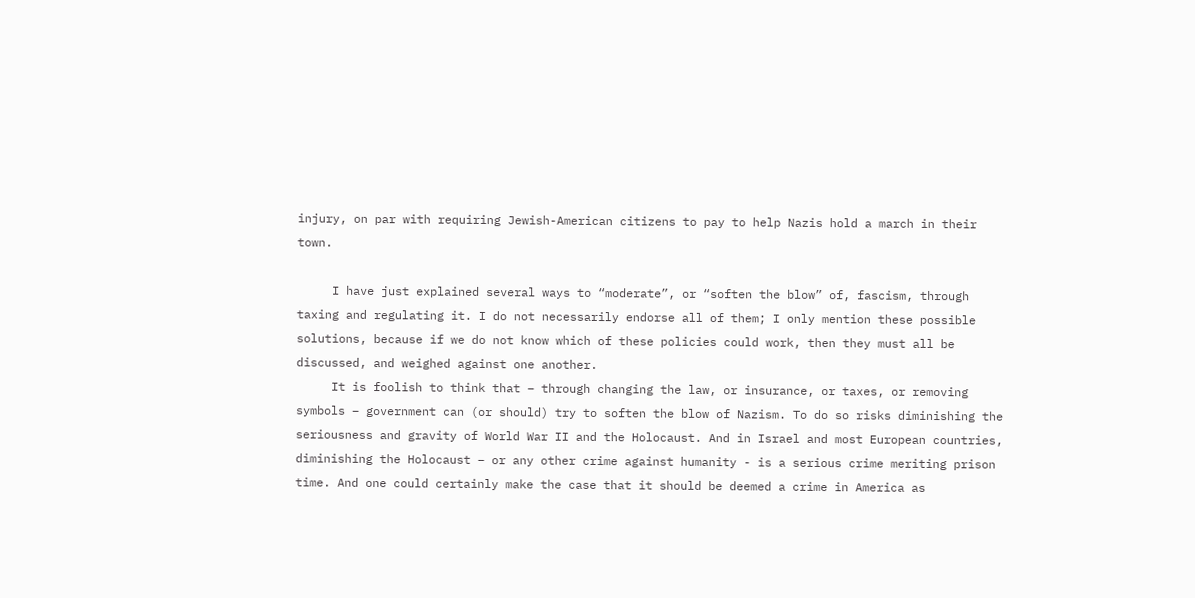injury, on par with requiring Jewish-American citizens to pay to help Nazis hold a march in their town.

     I have just explained several ways to “moderate”, or “soften the blow” of, fascism, through taxing and regulating it. I do not necessarily endorse all of them; I only mention these possible solutions, because if we do not know which of these policies could work, then they must all be discussed, and weighed against one another.
     It is foolish to think that – through changing the law, or insurance, or taxes, or removing symbols – government can (or should) try to soften the blow of Nazism. To do so risks diminishing the seriousness and gravity of World War II and the Holocaust. And in Israel and most European countries, diminishing the Holocaust – or any other crime against humanity - is a serious crime meriting prison time. And one could certainly make the case that it should be deemed a crime in America as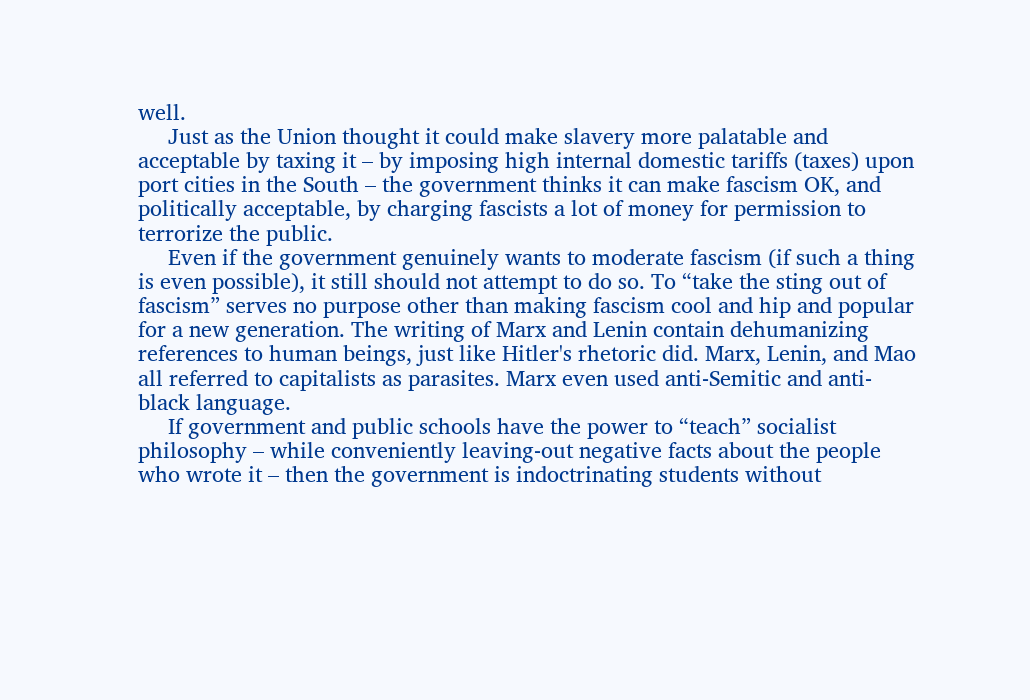well.
     Just as the Union thought it could make slavery more palatable and acceptable by taxing it – by imposing high internal domestic tariffs (taxes) upon port cities in the South – the government thinks it can make fascism OK, and politically acceptable, by charging fascists a lot of money for permission to terrorize the public.
     Even if the government genuinely wants to moderate fascism (if such a thing is even possible), it still should not attempt to do so. To “take the sting out of fascism” serves no purpose other than making fascism cool and hip and popular for a new generation. The writing of Marx and Lenin contain dehumanizing references to human beings, just like Hitler's rhetoric did. Marx, Lenin, and Mao all referred to capitalists as parasites. Marx even used anti-Semitic and anti-black language.
     If government and public schools have the power to “teach” socialist philosophy – while conveniently leaving-out negative facts about the people who wrote it – then the government is indoctrinating students without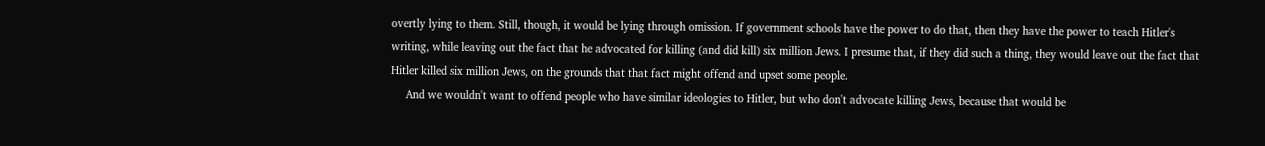overtly lying to them. Still, though, it would be lying through omission. If government schools have the power to do that, then they have the power to teach Hitler's writing, while leaving out the fact that he advocated for killing (and did kill) six million Jews. I presume that, if they did such a thing, they would leave out the fact that Hitler killed six million Jews, on the grounds that that fact might offend and upset some people.
     And we wouldn't want to offend people who have similar ideologies to Hitler, but who don't advocate killing Jews, because that would be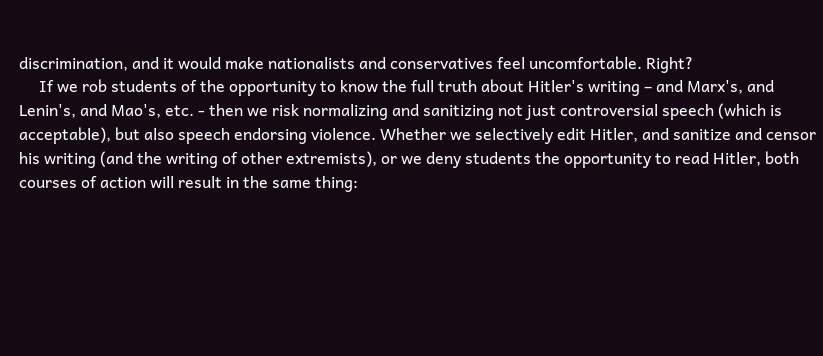discrimination, and it would make nationalists and conservatives feel uncomfortable. Right?
     If we rob students of the opportunity to know the full truth about Hitler's writing – and Marx's, and Lenin's, and Mao's, etc. - then we risk normalizing and sanitizing not just controversial speech (which is acceptable), but also speech endorsing violence. Whether we selectively edit Hitler, and sanitize and censor his writing (and the writing of other extremists), or we deny students the opportunity to read Hitler, both courses of action will result in the same thing: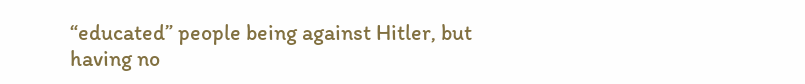“educated” people being against Hitler, but having no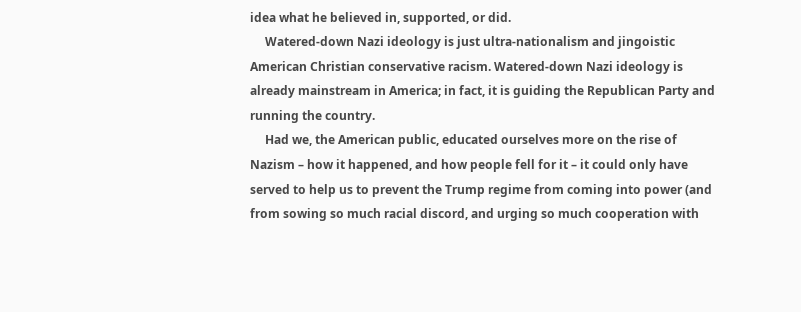idea what he believed in, supported, or did.
     Watered-down Nazi ideology is just ultra-nationalism and jingoistic American Christian conservative racism. Watered-down Nazi ideology is already mainstream in America; in fact, it is guiding the Republican Party and running the country.
     Had we, the American public, educated ourselves more on the rise of Nazism – how it happened, and how people fell for it – it could only have served to help us to prevent the Trump regime from coming into power (and from sowing so much racial discord, and urging so much cooperation with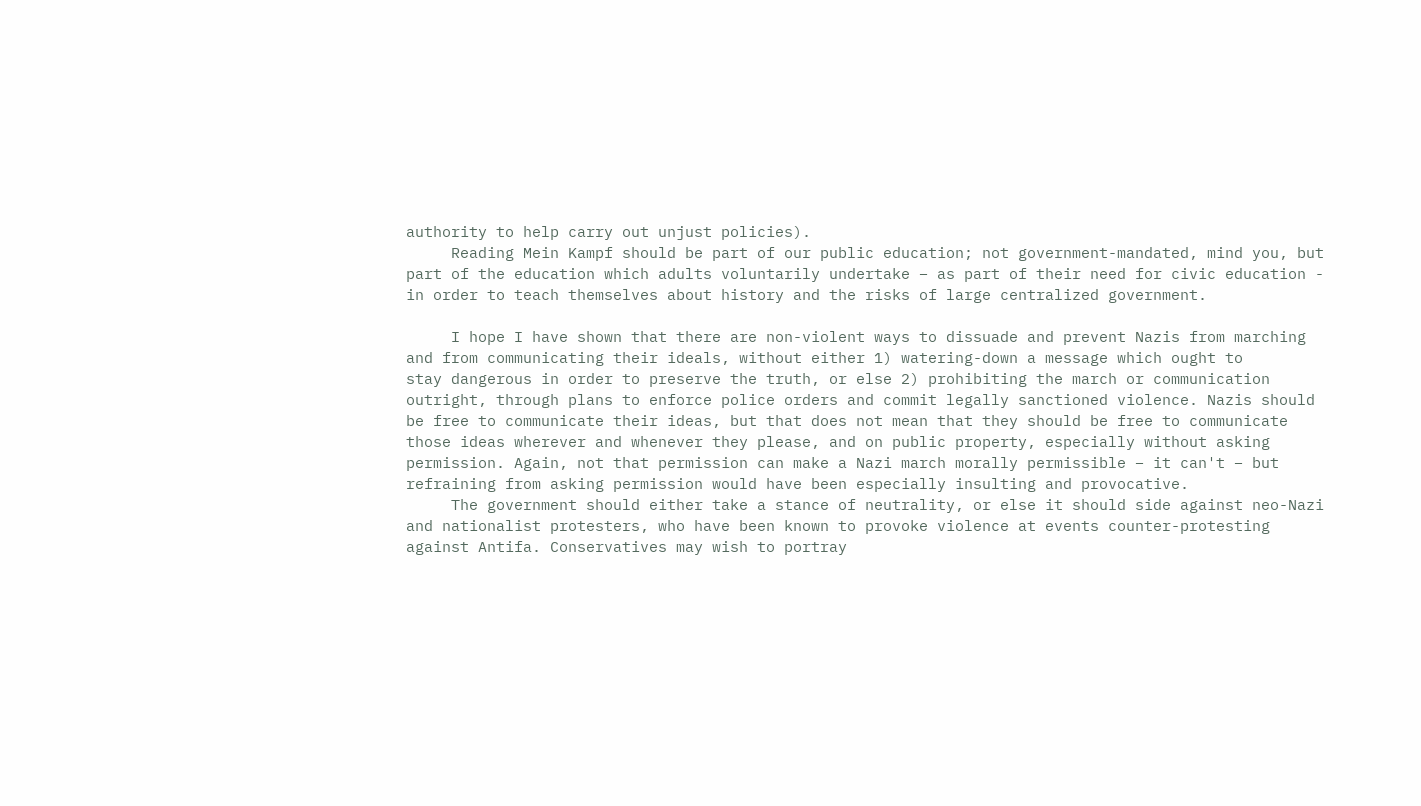authority to help carry out unjust policies).
     Reading Mein Kampf should be part of our public education; not government-mandated, mind you, but part of the education which adults voluntarily undertake – as part of their need for civic education - in order to teach themselves about history and the risks of large centralized government.

     I hope I have shown that there are non-violent ways to dissuade and prevent Nazis from marching and from communicating their ideals, without either 1) watering-down a message which ought to
stay dangerous in order to preserve the truth, or else 2) prohibiting the march or communication outright, through plans to enforce police orders and commit legally sanctioned violence. Nazis should be free to communicate their ideas, but that does not mean that they should be free to communicate those ideas wherever and whenever they please, and on public property, especially without asking permission. Again, not that permission can make a Nazi march morally permissible – it can't – but refraining from asking permission would have been especially insulting and provocative.
     The government should either take a stance of neutrality, or else it should side against neo-Nazi and nationalist protesters, who have been known to provoke violence at events counter-protesting against Antifa. Conservatives may wish to portray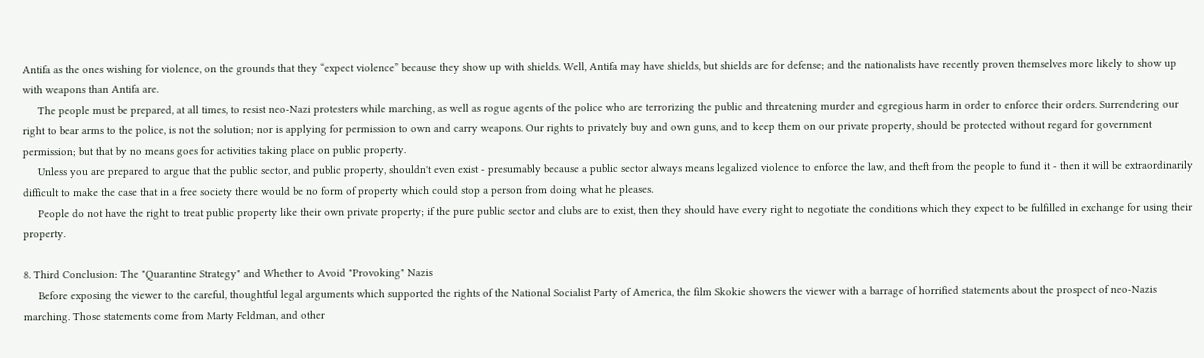Antifa as the ones wishing for violence, on the grounds that they “expect violence” because they show up with shields. Well, Antifa may have shields, but shields are for defense; and the nationalists have recently proven themselves more likely to show up with weapons than Antifa are.
     The people must be prepared, at all times, to resist neo-Nazi protesters while marching, as well as rogue agents of the police who are terrorizing the public and threatening murder and egregious harm in order to enforce their orders. Surrendering our right to bear arms to the police, is not the solution; nor is applying for permission to own and carry weapons. Our rights to privately buy and own guns, and to keep them on our private property, should be protected without regard for government permission; but that by no means goes for activities taking place on public property.
     Unless you are prepared to argue that the public sector, and public property, shouldn't even exist - presumably because a public sector always means legalized violence to enforce the law, and theft from the people to fund it - then it will be extraordinarily difficult to make the case that in a free society there would be no form of property which could stop a person from doing what he pleases.
     People do not have the right to treat public property like their own private property; if the pure public sector and clubs are to exist, then they should have every right to negotiate the conditions which they expect to be fulfilled in exchange for using their property.

8. Third Conclusion: The "Quarantine Strategy" and Whether to Avoid "Provoking" Nazis
     Before exposing the viewer to the careful, thoughtful legal arguments which supported the rights of the National Socialist Party of America, the film Skokie showers the viewer with a barrage of horrified statements about the prospect of neo-Nazis marching. Those statements come from Marty Feldman, and other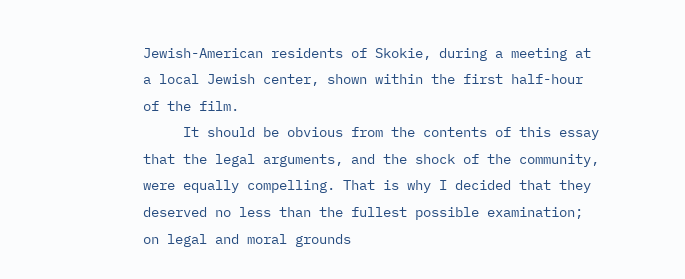Jewish-American residents of Skokie, during a meeting at a local Jewish center, shown within the first half-hour of the film.
     It should be obvious from the contents of this essay that the legal arguments, and the shock of the community, were equally compelling. That is why I decided that they deserved no less than the fullest possible examination; on legal and moral grounds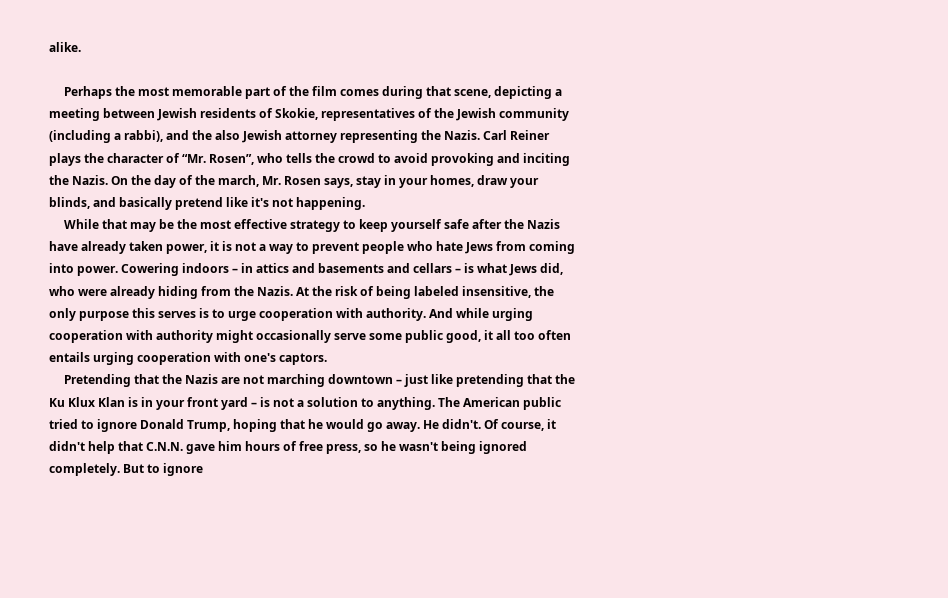alike.

     Perhaps the most memorable part of the film comes during that scene, depicting a meeting between Jewish residents of Skokie, representatives of the Jewish community (including a rabbi), and the also Jewish attorney representing the Nazis. Carl Reiner plays the character of “Mr. Rosen”, who tells the crowd to avoid provoking and inciting the Nazis. On the day of the march, Mr. Rosen says, stay in your homes, draw your blinds, and basically pretend like it's not happening.
     While that may be the most effective strategy to keep yourself safe after the Nazis have already taken power, it is not a way to prevent people who hate Jews from coming into power. Cowering indoors – in attics and basements and cellars – is what Jews did, who were already hiding from the Nazis. At the risk of being labeled insensitive, the only purpose this serves is to urge cooperation with authority. And while urging cooperation with authority might occasionally serve some public good, it all too often entails urging cooperation with one's captors.
     Pretending that the Nazis are not marching downtown – just like pretending that the Ku Klux Klan is in your front yard – is not a solution to anything. The American public tried to ignore Donald Trump, hoping that he would go away. He didn't. Of course, it didn't help that C.N.N. gave him hours of free press, so he wasn't being ignored completely. But to ignore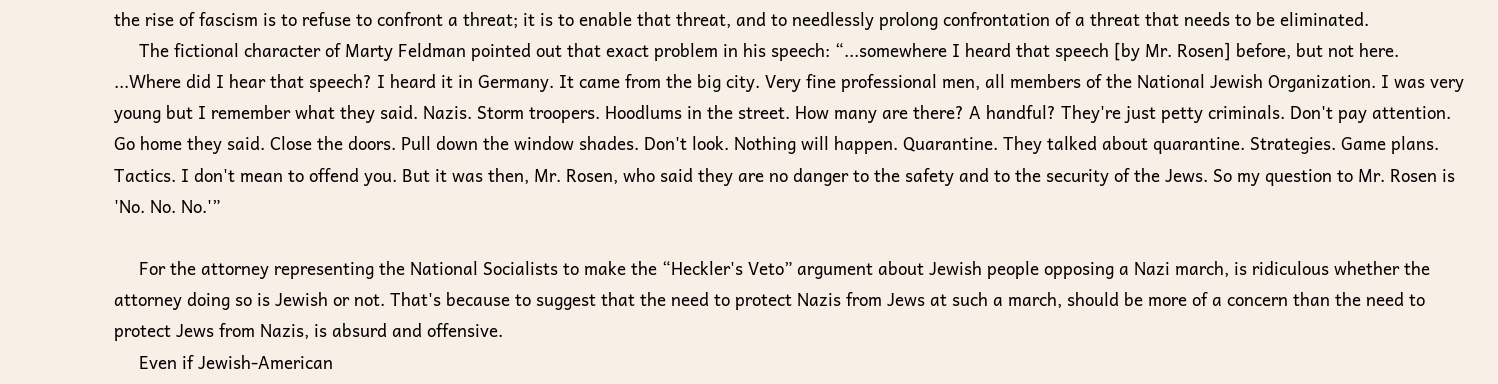the rise of fascism is to refuse to confront a threat; it is to enable that threat, and to needlessly prolong confrontation of a threat that needs to be eliminated.
     The fictional character of Marty Feldman pointed out that exact problem in his speech: “...somewhere I heard that speech [by Mr. Rosen] before, but not here. ...Where did I hear that speech? I heard it in Germany. It came from the big city. Very fine professional men, all members of the National Jewish Organization. I was very young but I remember what they said. Nazis. Storm troopers. Hoodlums in the street. How many are there? A handful? They're just petty criminals. Don't pay attention. Go home they said. Close the doors. Pull down the window shades. Don't look. Nothing will happen. Quarantine. They talked about quarantine. Strategies. Game plans. Tactics. I don't mean to offend you. But it was then, Mr. Rosen, who said they are no danger to the safety and to the security of the Jews. So my question to Mr. Rosen is 'No. No. No.'”

     For the attorney representing the National Socialists to make the “Heckler's Veto” argument about Jewish people opposing a Nazi march, is ridiculous whether the attorney doing so is Jewish or not. That's because to suggest that the need to protect Nazis from Jews at such a march, should be more of a concern than the need to protect Jews from Nazis, is absurd and offensive.
     Even if Jewish-American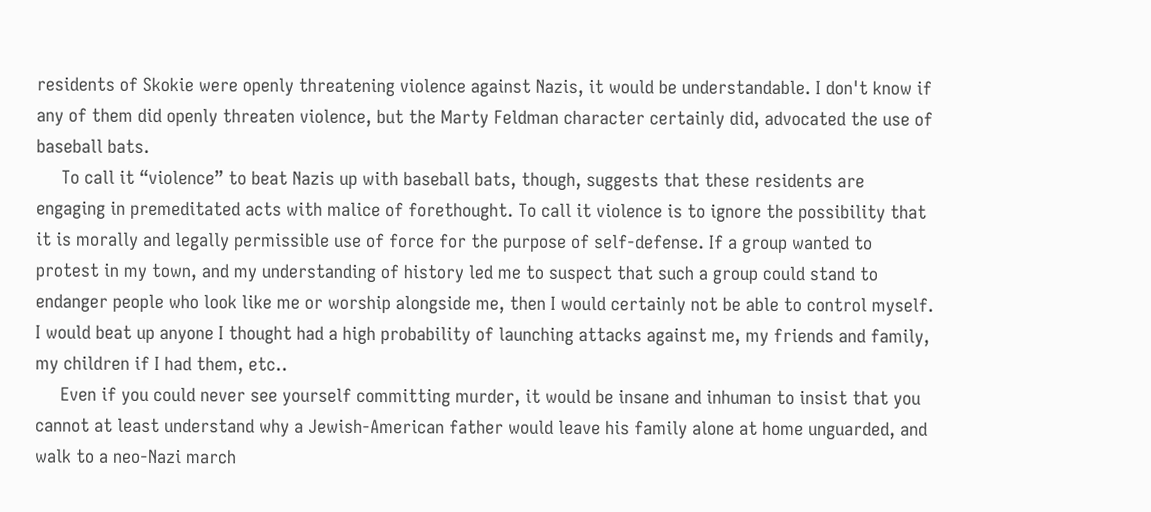residents of Skokie were openly threatening violence against Nazis, it would be understandable. I don't know if any of them did openly threaten violence, but the Marty Feldman character certainly did, advocated the use of baseball bats.
     To call it “violence” to beat Nazis up with baseball bats, though, suggests that these residents are engaging in premeditated acts with malice of forethought. To call it violence is to ignore the possibility that it is morally and legally permissible use of force for the purpose of self-defense. If a group wanted to protest in my town, and my understanding of history led me to suspect that such a group could stand to endanger people who look like me or worship alongside me, then I would certainly not be able to control myself. I would beat up anyone I thought had a high probability of launching attacks against me, my friends and family, my children if I had them, etc..
     Even if you could never see yourself committing murder, it would be insane and inhuman to insist that you cannot at least understand why a Jewish-American father would leave his family alone at home unguarded, and walk to a neo-Nazi march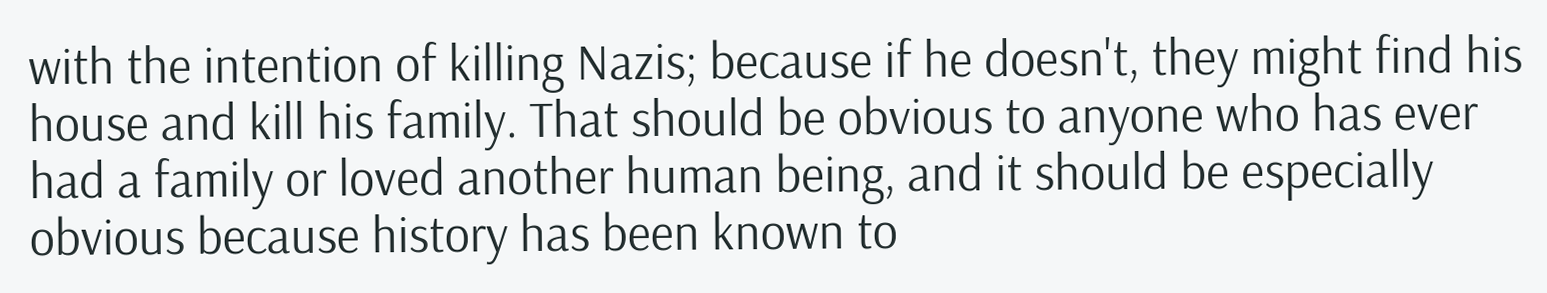with the intention of killing Nazis; because if he doesn't, they might find his house and kill his family. That should be obvious to anyone who has ever had a family or loved another human being, and it should be especially obvious because history has been known to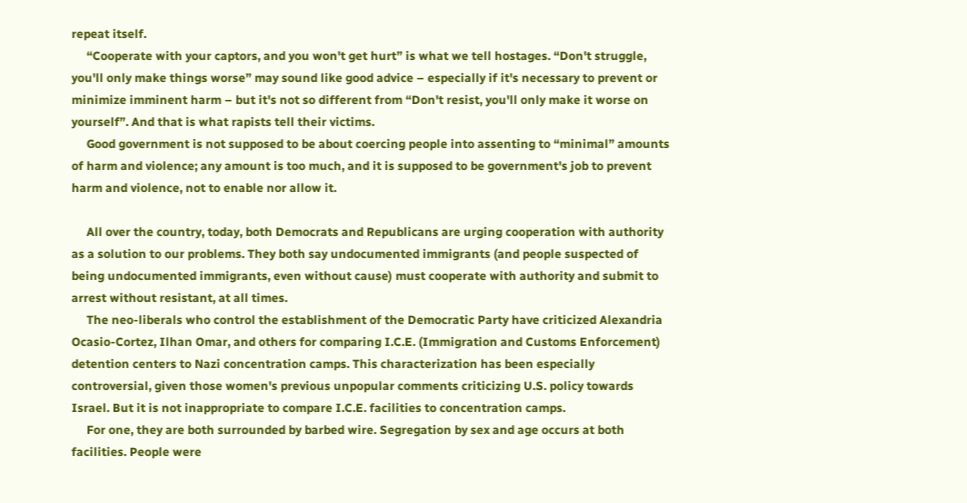repeat itself.
     “Cooperate with your captors, and you won't get hurt” is what we tell hostages. “Don't struggle, you'll only make things worse” may sound like good advice – especially if it's necessary to prevent or minimize imminent harm – but it's not so different from “Don't resist, you'll only make it worse on yourself”. And that is what rapists tell their victims.
     Good government is not supposed to be about coercing people into assenting to “minimal” amounts of harm and violence; any amount is too much, and it is supposed to be government's job to prevent harm and violence, not to enable nor allow it.

     All over the country, today, both Democrats and Republicans are urging cooperation with authority as a solution to our problems. They both say undocumented immigrants (and people suspected of being undocumented immigrants, even without cause) must cooperate with authority and submit to arrest without resistant, at all times.
     The neo-liberals who control the establishment of the Democratic Party have criticized Alexandria Ocasio-Cortez, Ilhan Omar, and others for comparing I.C.E. (Immigration and Customs Enforcement) detention centers to Nazi concentration camps. This characterization has been especially controversial, given those women's previous unpopular comments criticizing U.S. policy towards Israel. But it is not inappropriate to compare I.C.E. facilities to concentration camps.
     For one, they are both surrounded by barbed wire. Segregation by sex and age occurs at both facilities. People were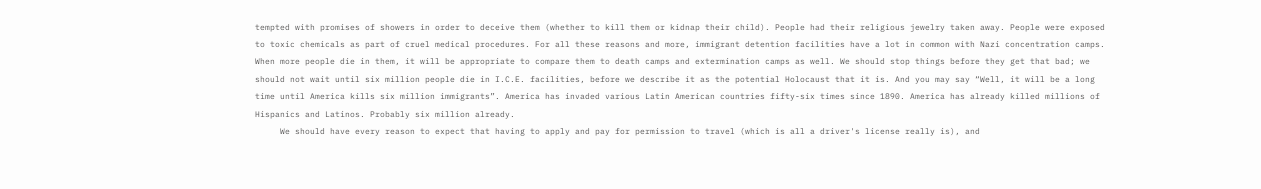tempted with promises of showers in order to deceive them (whether to kill them or kidnap their child). People had their religious jewelry taken away. People were exposed to toxic chemicals as part of cruel medical procedures. For all these reasons and more, immigrant detention facilities have a lot in common with Nazi concentration camps. When more people die in them, it will be appropriate to compare them to death camps and extermination camps as well. We should stop things before they get that bad; we should not wait until six million people die in I.C.E. facilities, before we describe it as the potential Holocaust that it is. And you may say “Well, it will be a long time until America kills six million immigrants”. America has invaded various Latin American countries fifty-six times since 1890. America has already killed millions of Hispanics and Latinos. Probably six million already.
     We should have every reason to expect that having to apply and pay for permission to travel (which is all a driver's license really is), and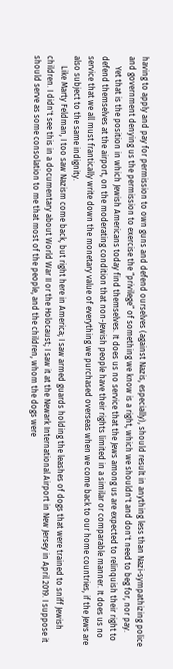having to apply and pay for permission to own guns and defend ourselves (against Nazis, especially), should result in anything less than Nazi-sympathizing police and government denying us the permission to exercise the “privilege” of something we know is a right, which we shouldn't and don't need to beg for, nor pay.
     Yet that is the position in which Jewish Americans today find themselves. It does us no service that the Jews among us are expected to relinquish their right to defend themselves at the airport, on the moderating condition that non-Jewish people have their rights limited in a similar or comparable manner. It does us no service that we all must frantically write down the monetary value of everything we purchased overseas when we come back to our home countries, if the Jews are also subject to the same indignity.
     Like Marty Feldman, I too saw Nazism come back, but right here in America; I saw armed guards holding the leashes of dogs that were trained to sniff Jewish children. I didn't see this in a documentary about World War II or the Holocaust; I saw it at the Newark International Airport in New Jersey in April 2019. I suppose it should serve as some consolation to me that most of the people, and the children, whom the dogs were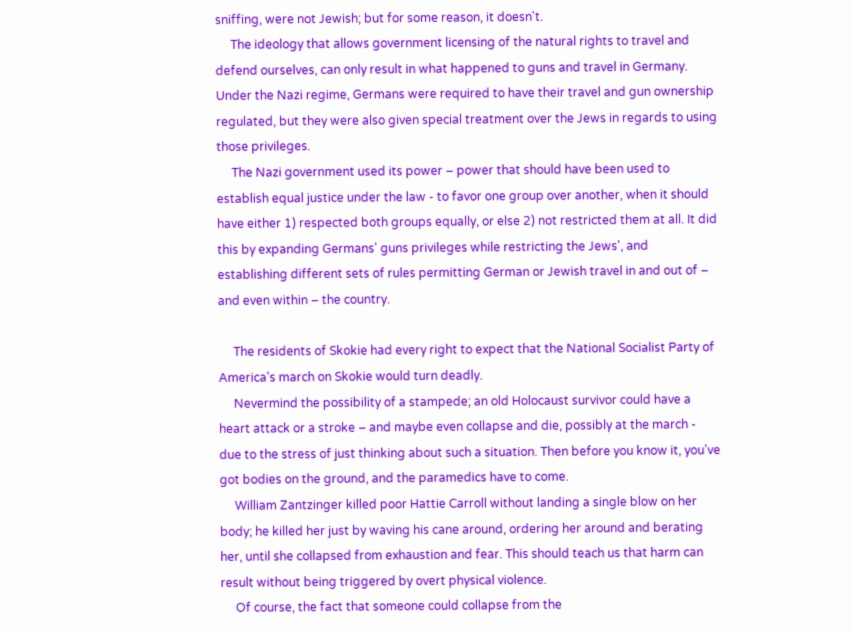sniffing, were not Jewish; but for some reason, it doesn't.
     The ideology that allows government licensing of the natural rights to travel and defend ourselves, can only result in what happened to guns and travel in Germany. Under the Nazi regime, Germans were required to have their travel and gun ownership regulated, but they were also given special treatment over the Jews in regards to using those privileges.
     The Nazi government used its power – power that should have been used to establish equal justice under the law - to favor one group over another, when it should have either 1) respected both groups equally, or else 2) not restricted them at all. It did this by expanding Germans' guns privileges while restricting the Jews', and establishing different sets of rules permitting German or Jewish travel in and out of – and even within – the country.

     The residents of Skokie had every right to expect that the National Socialist Party of America's march on Skokie would turn deadly.
     Nevermind the possibility of a stampede; an old Holocaust survivor could have a heart attack or a stroke – and maybe even collapse and die, possibly at the march - due to the stress of just thinking about such a situation. Then before you know it, you've got bodies on the ground, and the paramedics have to come.
     William Zantzinger killed poor Hattie Carroll without landing a single blow on her body; he killed her just by waving his cane around, ordering her around and berating her, until she collapsed from exhaustion and fear. This should teach us that harm can result without being triggered by overt physical violence.
     Of course, the fact that someone could collapse from the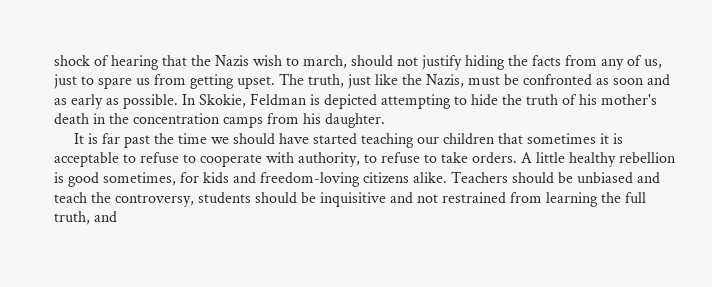shock of hearing that the Nazis wish to march, should not justify hiding the facts from any of us, just to spare us from getting upset. The truth, just like the Nazis, must be confronted as soon and as early as possible. In Skokie, Feldman is depicted attempting to hide the truth of his mother's death in the concentration camps from his daughter.
     It is far past the time we should have started teaching our children that sometimes it is acceptable to refuse to cooperate with authority, to refuse to take orders. A little healthy rebellion is good sometimes, for kids and freedom-loving citizens alike. Teachers should be unbiased and teach the controversy, students should be inquisitive and not restrained from learning the full truth, and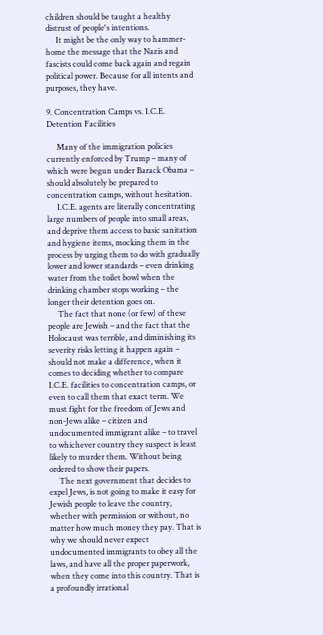children should be taught a healthy distrust of people's intentions.
     It might be the only way to hammer-home the message that the Nazis and fascists could come back again and regain political power. Because for all intents and purposes, they have.

9. Concentration Camps vs. I.C.E. Detention Facilities

     Many of the immigration policies currently enforced by Trump – many of which were begun under Barack Obama – should absolutely be prepared to concentration camps, without hesitation.
     I.C.E. agents are literally concentrating large numbers of people into small areas, and deprive them access to basic sanitation and hygiene items, mocking them in the process by urging them to do with gradually lower and lower standards – even drinking water from the toilet bowl when the drinking chamber stops working – the longer their detention goes on.
     The fact that none (or few) of these people are Jewish – and the fact that the Holocaust was terrible, and diminishing its severity risks letting it happen again – should not make a difference, when it comes to deciding whether to compare I.C.E. facilities to concentration camps, or even to call them that exact term. We must fight for the freedom of Jews and non-Jews alike – citizen and undocumented immigrant alike – to travel to whichever country they suspect is least likely to murder them. Without being ordered to show their papers.
     The next government that decides to expel Jews, is not going to make it easy for Jewish people to leave the country, whether with permission or without, no matter how much money they pay. That is why we should never expect undocumented immigrants to obey all the laws, and have all the proper paperwork, when they come into this country. That is a profoundly irrational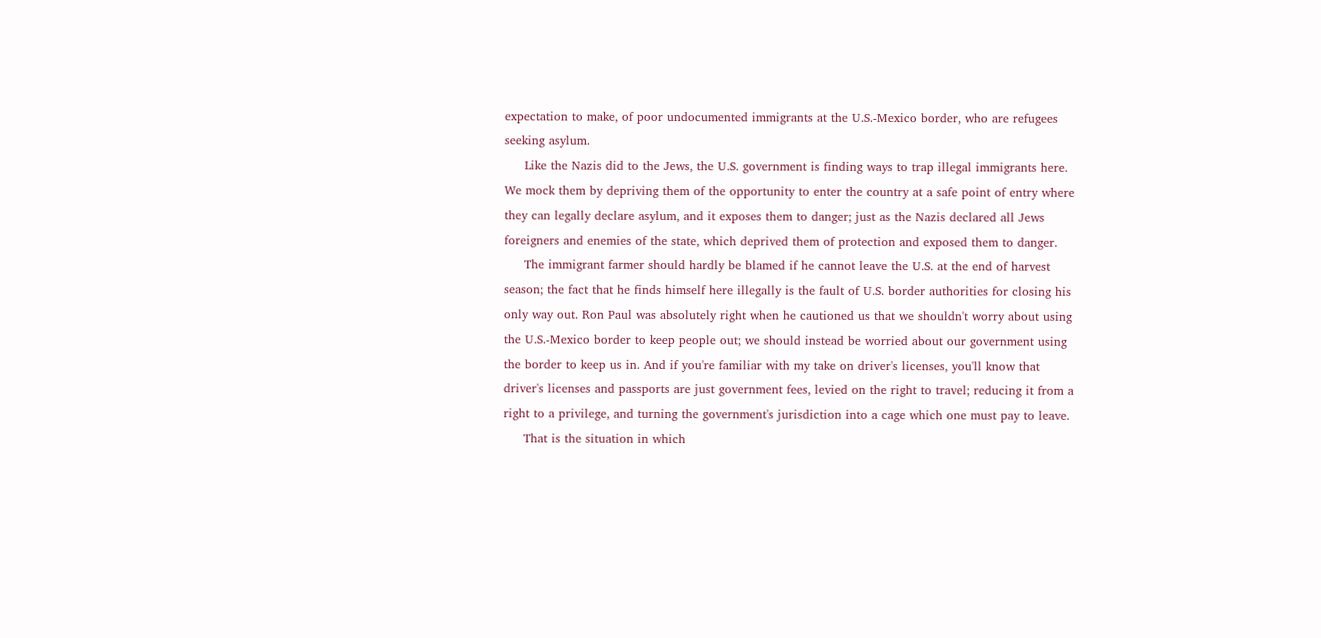expectation to make, of poor undocumented immigrants at the U.S.-Mexico border, who are refugees seeking asylum.
     Like the Nazis did to the Jews, the U.S. government is finding ways to trap illegal immigrants here. We mock them by depriving them of the opportunity to enter the country at a safe point of entry where they can legally declare asylum, and it exposes them to danger; just as the Nazis declared all Jews foreigners and enemies of the state, which deprived them of protection and exposed them to danger.
     The immigrant farmer should hardly be blamed if he cannot leave the U.S. at the end of harvest season; the fact that he finds himself here illegally is the fault of U.S. border authorities for closing his only way out. Ron Paul was absolutely right when he cautioned us that we shouldn't worry about using the U.S.-Mexico border to keep people out; we should instead be worried about our government using the border to keep us in. And if you're familiar with my take on driver's licenses, you'll know that driver's licenses and passports are just government fees, levied on the right to travel; reducing it from a right to a privilege, and turning the government's jurisdiction into a cage which one must pay to leave.
     That is the situation in which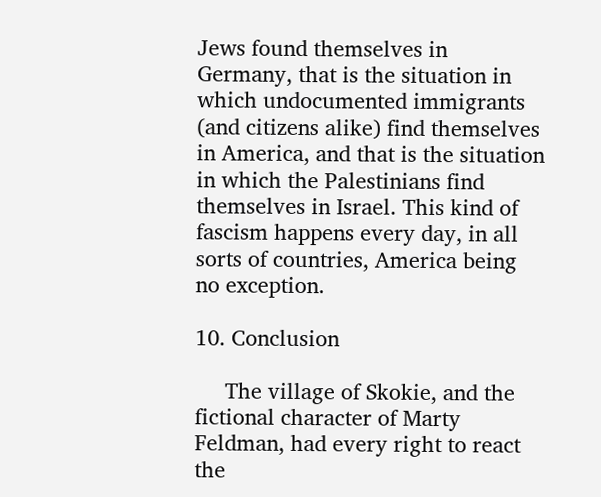Jews found themselves in Germany, that is the situation in which undocumented immigrants (and citizens alike) find themselves in America, and that is the situation in which the Palestinians find themselves in Israel. This kind of fascism happens every day, in all sorts of countries, America being no exception.

10. Conclusion

     The village of Skokie, and the fictional character of Marty Feldman, had every right to react the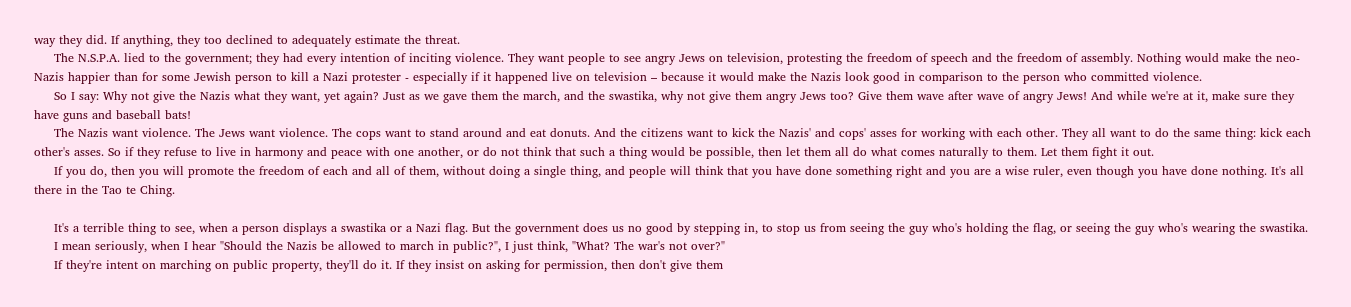way they did. If anything, they too declined to adequately estimate the threat.
     The N.S.P.A. lied to the government; they had every intention of inciting violence. They want people to see angry Jews on television, protesting the freedom of speech and the freedom of assembly. Nothing would make the neo-Nazis happier than for some Jewish person to kill a Nazi protester - especially if it happened live on television – because it would make the Nazis look good in comparison to the person who committed violence.
     So I say: Why not give the Nazis what they want, yet again? Just as we gave them the march, and the swastika, why not give them angry Jews too? Give them wave after wave of angry Jews! And while we're at it, make sure they have guns and baseball bats!
     The Nazis want violence. The Jews want violence. The cops want to stand around and eat donuts. And the citizens want to kick the Nazis' and cops' asses for working with each other. They all want to do the same thing: kick each other's asses. So if they refuse to live in harmony and peace with one another, or do not think that such a thing would be possible, then let them all do what comes naturally to them. Let them fight it out.
     If you do, then you will promote the freedom of each and all of them, without doing a single thing, and people will think that you have done something right and you are a wise ruler, even though you have done nothing. It's all there in the Tao te Ching.

     It's a terrible thing to see, when a person displays a swastika or a Nazi flag. But the government does us no good by stepping in, to stop us from seeing the guy who's holding the flag, or seeing the guy who's wearing the swastika.
     I mean seriously, when I hear "Should the Nazis be allowed to march in public?", I just think, "What? The war's not over?"
     If they're intent on marching on public property, they'll do it. If they insist on asking for permission, then don't give them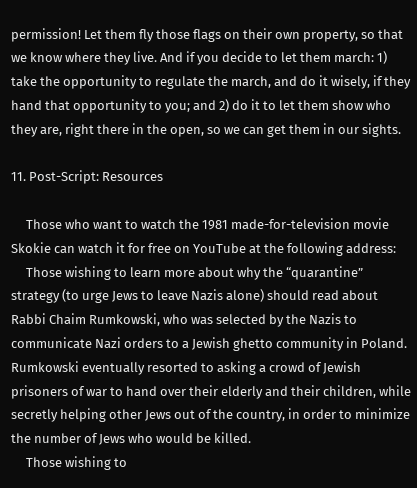permission! Let them fly those flags on their own property, so that we know where they live. And if you decide to let them march: 1) take the opportunity to regulate the march, and do it wisely, if they hand that opportunity to you; and 2) do it to let them show who they are, right there in the open, so we can get them in our sights.

11. Post-Script: Resources

     Those who want to watch the 1981 made-for-television movie Skokie can watch it for free on YouTube at the following address:
     Those wishing to learn more about why the “quarantine” strategy (to urge Jews to leave Nazis alone) should read about Rabbi Chaim Rumkowski, who was selected by the Nazis to communicate Nazi orders to a Jewish ghetto community in Poland. Rumkowski eventually resorted to asking a crowd of Jewish prisoners of war to hand over their elderly and their children, while secretly helping other Jews out of the country, in order to minimize the number of Jews who would be killed.
     Those wishing to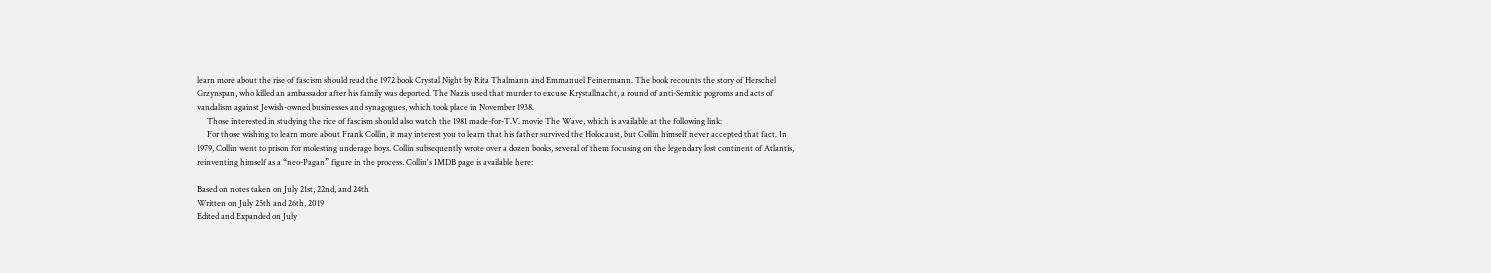learn more about the rise of fascism should read the 1972 book Crystal Night by Rita Thalmann and Emmanuel Feinermann. The book recounts the story of Herschel Grzynspan, who killed an ambassador after his family was deported. The Nazis used that murder to excuse Krystallnacht, a round of anti-Semitic pogroms and acts of vandalism against Jewish-owned businesses and synagogues, which took place in November 1938.
     Those interested in studying the rice of fascism should also watch the 1981 made-for-T.V. movie The Wave, which is available at the following link:
     For those wishing to learn more about Frank Collin, it may interest you to learn that his father survived the Holocaust, but Collin himself never accepted that fact. In 1979, Collin went to prison for molesting underage boys. Collin subsequently wrote over a dozen books, several of them focusing on the legendary lost continent of Atlantis, reinventing himself as a “neo-Pagan” figure in the process. Collin's IMDB page is available here:

Based on notes taken on July 21st, 22nd, and 24th
Written on July 25th and 26th, 2019
Edited and Expanded on July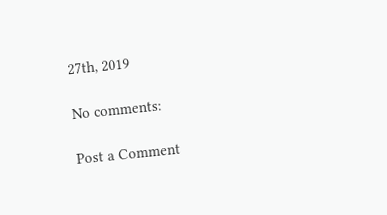27th, 2019

No comments:

Post a Comment